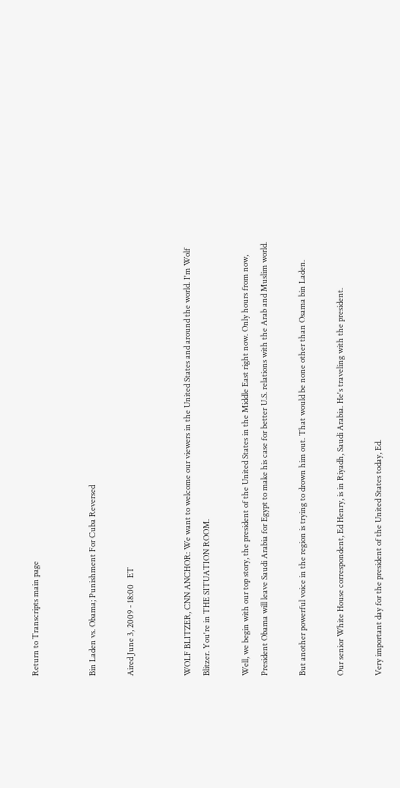Return to Transcripts main page


Bin Laden vs. Obama; Punishment For Cuba Reversed

Aired June 3, 2009 - 18:00   ET


WOLF BLITZER, CNN ANCHOR: We want to welcome our viewers in the United States and around the world. I'm Wolf Blitzer. You're in THE SITUATION ROOM.

Well, we begin with our top story, the president of the United States in the Middle East right now. Only hours from now, President Obama will leave Saudi Arabia for Egypt to make his case for better U.S. relations with the Arab and Muslim world.

But another powerful voice in the region is trying to drown him out. That would be none other than Osama bin Laden.

Our senior White House correspondent, Ed Henry, is in Riyadh, Saudi Arabia. He's traveling with the president.

Very important day for the president of the United States today, Ed.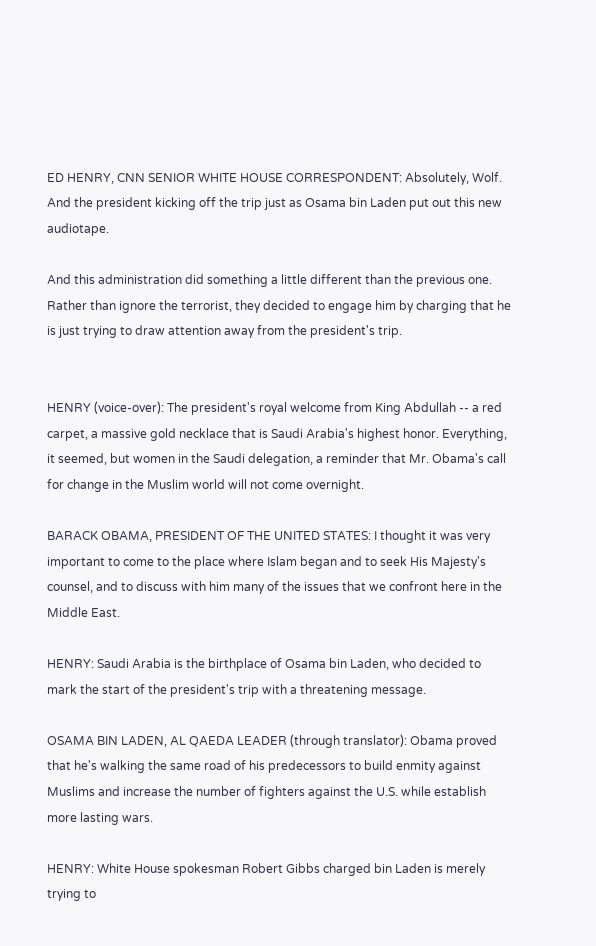ED HENRY, CNN SENIOR WHITE HOUSE CORRESPONDENT: Absolutely, Wolf. And the president kicking off the trip just as Osama bin Laden put out this new audiotape.

And this administration did something a little different than the previous one. Rather than ignore the terrorist, they decided to engage him by charging that he is just trying to draw attention away from the president's trip.


HENRY (voice-over): The president's royal welcome from King Abdullah -- a red carpet, a massive gold necklace that is Saudi Arabia's highest honor. Everything, it seemed, but women in the Saudi delegation, a reminder that Mr. Obama's call for change in the Muslim world will not come overnight.

BARACK OBAMA, PRESIDENT OF THE UNITED STATES: I thought it was very important to come to the place where Islam began and to seek His Majesty's counsel, and to discuss with him many of the issues that we confront here in the Middle East.

HENRY: Saudi Arabia is the birthplace of Osama bin Laden, who decided to mark the start of the president's trip with a threatening message.

OSAMA BIN LADEN, AL QAEDA LEADER (through translator): Obama proved that he's walking the same road of his predecessors to build enmity against Muslims and increase the number of fighters against the U.S. while establish more lasting wars.

HENRY: White House spokesman Robert Gibbs charged bin Laden is merely trying to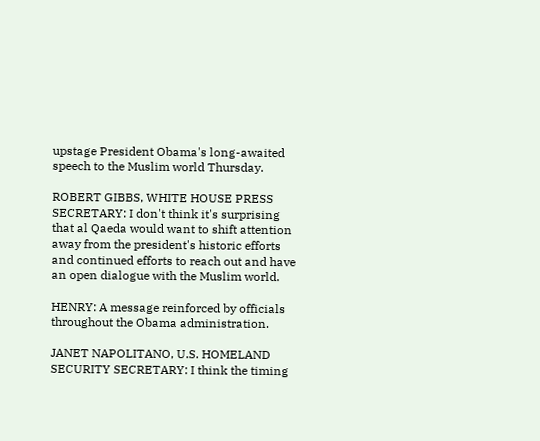upstage President Obama's long-awaited speech to the Muslim world Thursday.

ROBERT GIBBS, WHITE HOUSE PRESS SECRETARY: I don't think it's surprising that al Qaeda would want to shift attention away from the president's historic efforts and continued efforts to reach out and have an open dialogue with the Muslim world.

HENRY: A message reinforced by officials throughout the Obama administration.

JANET NAPOLITANO, U.S. HOMELAND SECURITY SECRETARY: I think the timing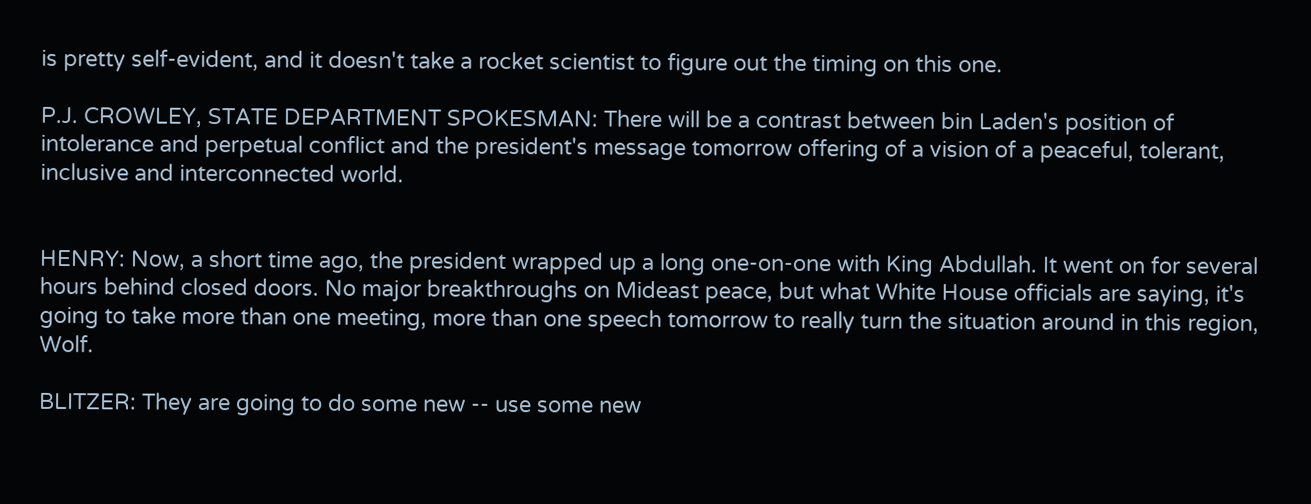is pretty self-evident, and it doesn't take a rocket scientist to figure out the timing on this one.

P.J. CROWLEY, STATE DEPARTMENT SPOKESMAN: There will be a contrast between bin Laden's position of intolerance and perpetual conflict and the president's message tomorrow offering of a vision of a peaceful, tolerant, inclusive and interconnected world.


HENRY: Now, a short time ago, the president wrapped up a long one-on-one with King Abdullah. It went on for several hours behind closed doors. No major breakthroughs on Mideast peace, but what White House officials are saying, it's going to take more than one meeting, more than one speech tomorrow to really turn the situation around in this region, Wolf.

BLITZER: They are going to do some new -- use some new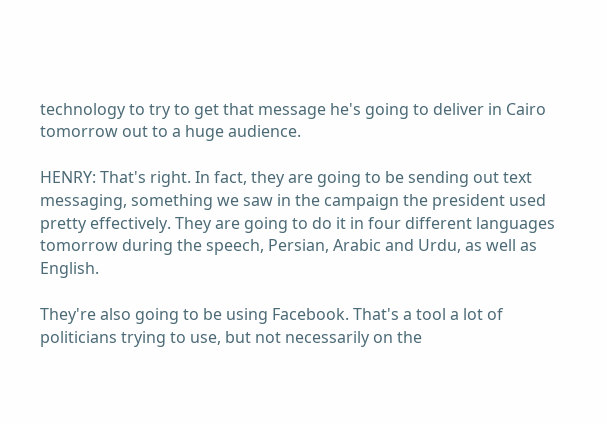technology to try to get that message he's going to deliver in Cairo tomorrow out to a huge audience.

HENRY: That's right. In fact, they are going to be sending out text messaging, something we saw in the campaign the president used pretty effectively. They are going to do it in four different languages tomorrow during the speech, Persian, Arabic and Urdu, as well as English.

They're also going to be using Facebook. That's a tool a lot of politicians trying to use, but not necessarily on the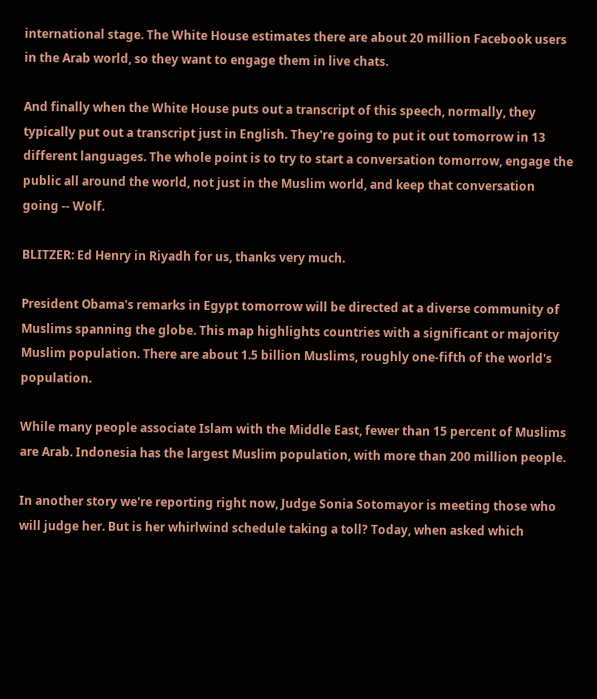international stage. The White House estimates there are about 20 million Facebook users in the Arab world, so they want to engage them in live chats.

And finally when the White House puts out a transcript of this speech, normally, they typically put out a transcript just in English. They're going to put it out tomorrow in 13 different languages. The whole point is to try to start a conversation tomorrow, engage the public all around the world, not just in the Muslim world, and keep that conversation going -- Wolf.

BLITZER: Ed Henry in Riyadh for us, thanks very much.

President Obama's remarks in Egypt tomorrow will be directed at a diverse community of Muslims spanning the globe. This map highlights countries with a significant or majority Muslim population. There are about 1.5 billion Muslims, roughly one-fifth of the world's population.

While many people associate Islam with the Middle East, fewer than 15 percent of Muslims are Arab. Indonesia has the largest Muslim population, with more than 200 million people.

In another story we're reporting right now, Judge Sonia Sotomayor is meeting those who will judge her. But is her whirlwind schedule taking a toll? Today, when asked which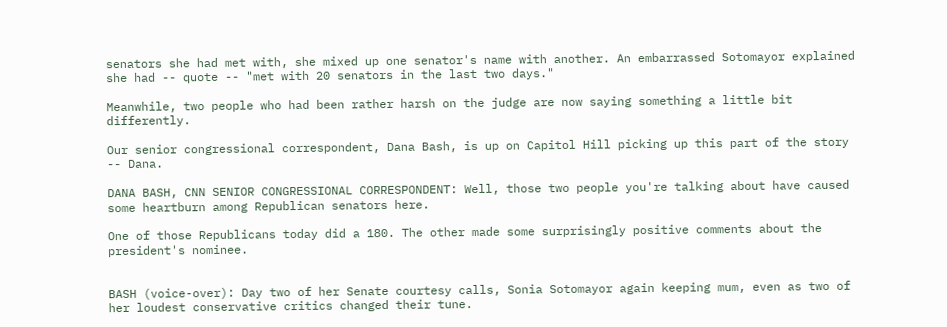senators she had met with, she mixed up one senator's name with another. An embarrassed Sotomayor explained she had -- quote -- "met with 20 senators in the last two days."

Meanwhile, two people who had been rather harsh on the judge are now saying something a little bit differently.

Our senior congressional correspondent, Dana Bash, is up on Capitol Hill picking up this part of the story -- Dana.

DANA BASH, CNN SENIOR CONGRESSIONAL CORRESPONDENT: Well, those two people you're talking about have caused some heartburn among Republican senators here.

One of those Republicans today did a 180. The other made some surprisingly positive comments about the president's nominee.


BASH (voice-over): Day two of her Senate courtesy calls, Sonia Sotomayor again keeping mum, even as two of her loudest conservative critics changed their tune.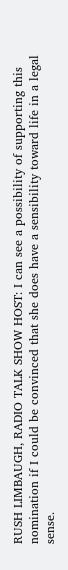RUSH LIMBAUGH, RADIO TALK SHOW HOST: I can see a possibility of supporting this nomination if I could be convinced that she does have a sensibility toward life in a legal sense.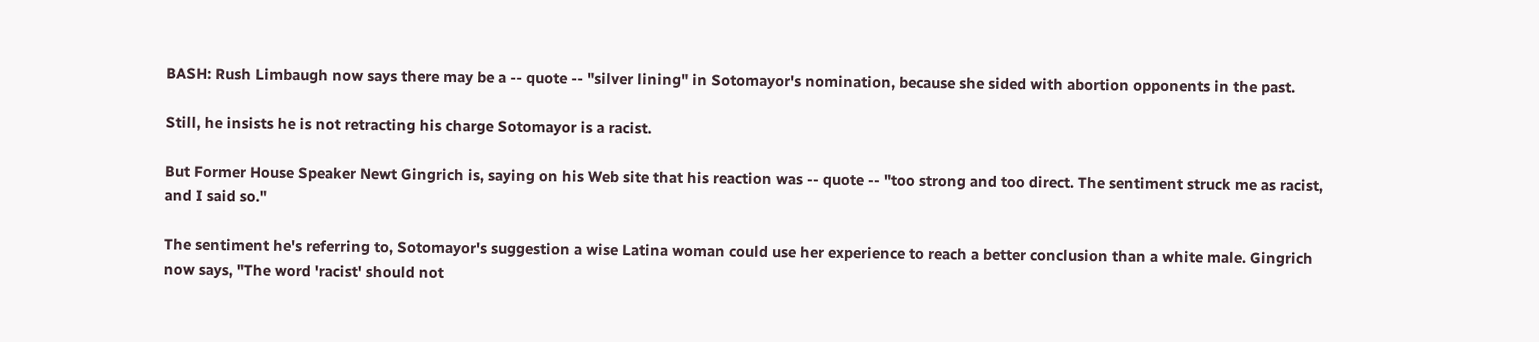BASH: Rush Limbaugh now says there may be a -- quote -- "silver lining" in Sotomayor's nomination, because she sided with abortion opponents in the past.

Still, he insists he is not retracting his charge Sotomayor is a racist.

But Former House Speaker Newt Gingrich is, saying on his Web site that his reaction was -- quote -- "too strong and too direct. The sentiment struck me as racist, and I said so."

The sentiment he's referring to, Sotomayor's suggestion a wise Latina woman could use her experience to reach a better conclusion than a white male. Gingrich now says, "The word 'racist' should not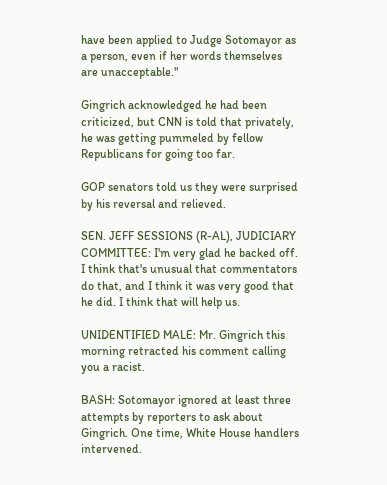have been applied to Judge Sotomayor as a person, even if her words themselves are unacceptable."

Gingrich acknowledged he had been criticized, but CNN is told that privately, he was getting pummeled by fellow Republicans for going too far.

GOP senators told us they were surprised by his reversal and relieved.

SEN. JEFF SESSIONS (R-AL), JUDICIARY COMMITTEE: I'm very glad he backed off. I think that's unusual that commentators do that, and I think it was very good that he did. I think that will help us.

UNIDENTIFIED MALE: Mr. Gingrich this morning retracted his comment calling you a racist.

BASH: Sotomayor ignored at least three attempts by reporters to ask about Gingrich. One time, White House handlers intervened.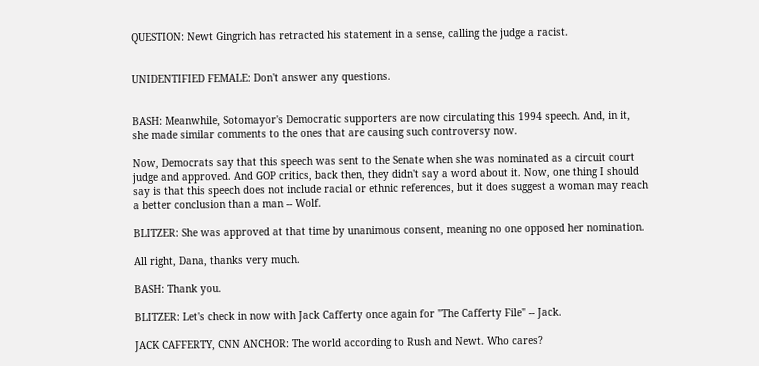QUESTION: Newt Gingrich has retracted his statement in a sense, calling the judge a racist.


UNIDENTIFIED FEMALE: Don't answer any questions.


BASH: Meanwhile, Sotomayor's Democratic supporters are now circulating this 1994 speech. And, in it, she made similar comments to the ones that are causing such controversy now.

Now, Democrats say that this speech was sent to the Senate when she was nominated as a circuit court judge and approved. And GOP critics, back then, they didn't say a word about it. Now, one thing I should say is that this speech does not include racial or ethnic references, but it does suggest a woman may reach a better conclusion than a man -- Wolf.

BLITZER: She was approved at that time by unanimous consent, meaning no one opposed her nomination.

All right, Dana, thanks very much.

BASH: Thank you.

BLITZER: Let's check in now with Jack Cafferty once again for "The Cafferty File" -- Jack.

JACK CAFFERTY, CNN ANCHOR: The world according to Rush and Newt. Who cares?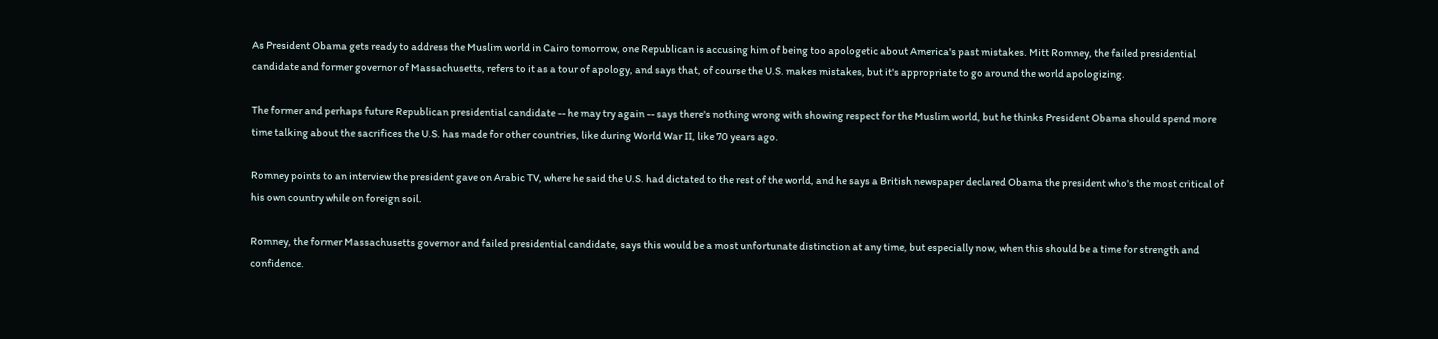As President Obama gets ready to address the Muslim world in Cairo tomorrow, one Republican is accusing him of being too apologetic about America's past mistakes. Mitt Romney, the failed presidential candidate and former governor of Massachusetts, refers to it as a tour of apology, and says that, of course the U.S. makes mistakes, but it's appropriate to go around the world apologizing.

The former and perhaps future Republican presidential candidate -- he may try again -- says there's nothing wrong with showing respect for the Muslim world, but he thinks President Obama should spend more time talking about the sacrifices the U.S. has made for other countries, like during World War II, like 70 years ago.

Romney points to an interview the president gave on Arabic TV, where he said the U.S. had dictated to the rest of the world, and he says a British newspaper declared Obama the president who's the most critical of his own country while on foreign soil.

Romney, the former Massachusetts governor and failed presidential candidate, says this would be a most unfortunate distinction at any time, but especially now, when this should be a time for strength and confidence.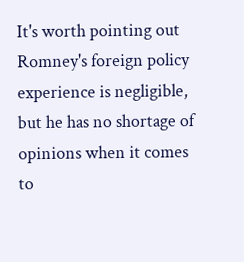It's worth pointing out Romney's foreign policy experience is negligible, but he has no shortage of opinions when it comes to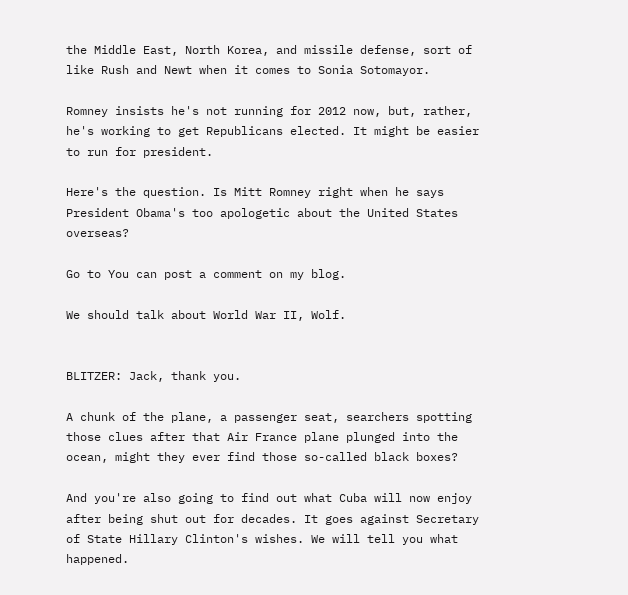the Middle East, North Korea, and missile defense, sort of like Rush and Newt when it comes to Sonia Sotomayor.

Romney insists he's not running for 2012 now, but, rather, he's working to get Republicans elected. It might be easier to run for president.

Here's the question. Is Mitt Romney right when he says President Obama's too apologetic about the United States overseas?

Go to You can post a comment on my blog.

We should talk about World War II, Wolf.


BLITZER: Jack, thank you.

A chunk of the plane, a passenger seat, searchers spotting those clues after that Air France plane plunged into the ocean, might they ever find those so-called black boxes?

And you're also going to find out what Cuba will now enjoy after being shut out for decades. It goes against Secretary of State Hillary Clinton's wishes. We will tell you what happened.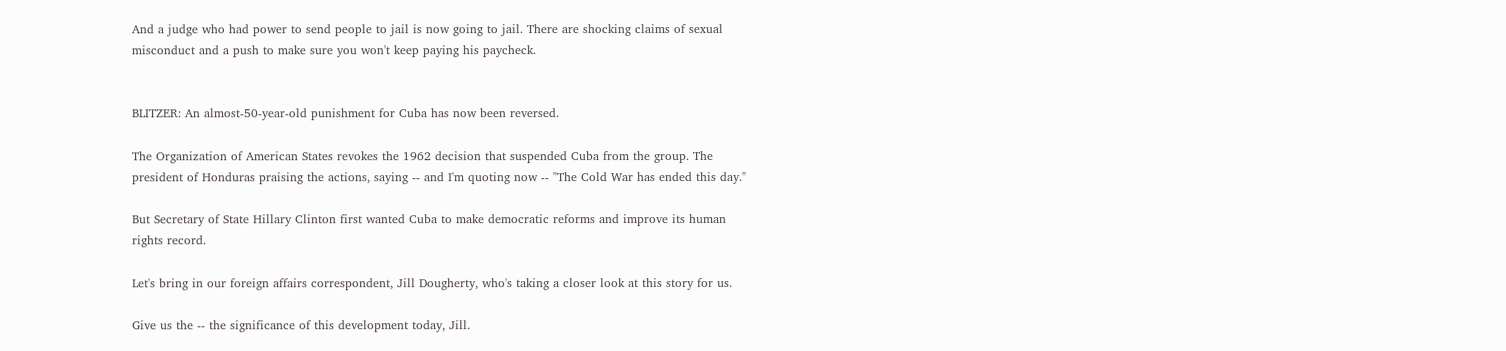And a judge who had power to send people to jail is now going to jail. There are shocking claims of sexual misconduct and a push to make sure you won't keep paying his paycheck.


BLITZER: An almost-50-year-old punishment for Cuba has now been reversed.

The Organization of American States revokes the 1962 decision that suspended Cuba from the group. The president of Honduras praising the actions, saying -- and I'm quoting now -- "The Cold War has ended this day."

But Secretary of State Hillary Clinton first wanted Cuba to make democratic reforms and improve its human rights record.

Let's bring in our foreign affairs correspondent, Jill Dougherty, who's taking a closer look at this story for us.

Give us the -- the significance of this development today, Jill.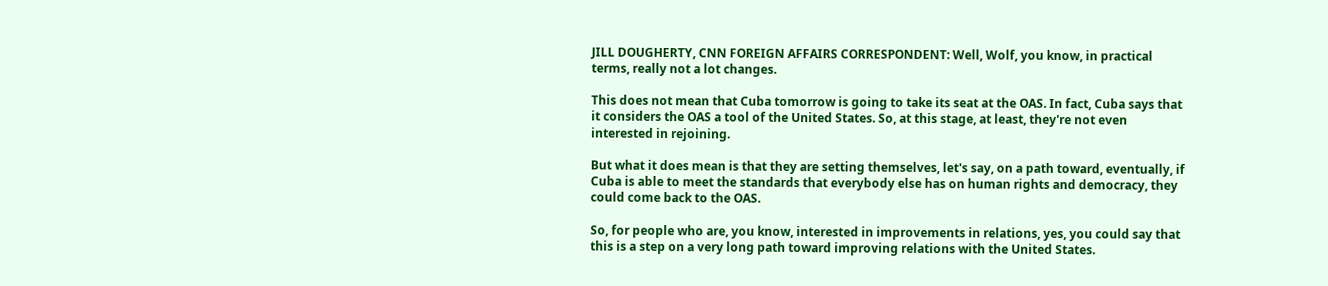JILL DOUGHERTY, CNN FOREIGN AFFAIRS CORRESPONDENT: Well, Wolf, you know, in practical terms, really not a lot changes.

This does not mean that Cuba tomorrow is going to take its seat at the OAS. In fact, Cuba says that it considers the OAS a tool of the United States. So, at this stage, at least, they're not even interested in rejoining.

But what it does mean is that they are setting themselves, let's say, on a path toward, eventually, if Cuba is able to meet the standards that everybody else has on human rights and democracy, they could come back to the OAS.

So, for people who are, you know, interested in improvements in relations, yes, you could say that this is a step on a very long path toward improving relations with the United States.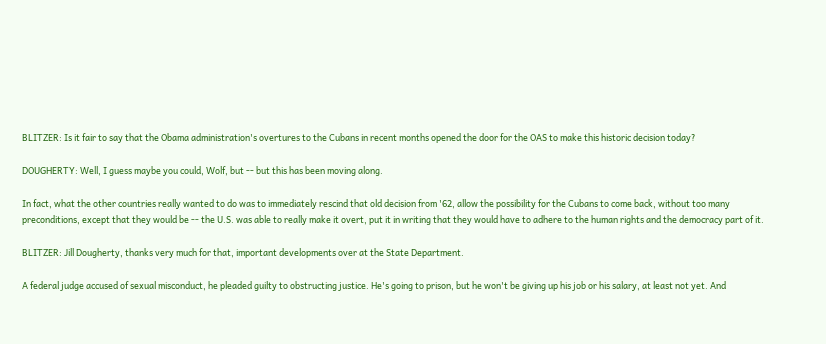BLITZER: Is it fair to say that the Obama administration's overtures to the Cubans in recent months opened the door for the OAS to make this historic decision today?

DOUGHERTY: Well, I guess maybe you could, Wolf, but -- but this has been moving along.

In fact, what the other countries really wanted to do was to immediately rescind that old decision from '62, allow the possibility for the Cubans to come back, without too many preconditions, except that they would be -- the U.S. was able to really make it overt, put it in writing that they would have to adhere to the human rights and the democracy part of it.

BLITZER: Jill Dougherty, thanks very much for that, important developments over at the State Department.

A federal judge accused of sexual misconduct, he pleaded guilty to obstructing justice. He's going to prison, but he won't be giving up his job or his salary, at least not yet. And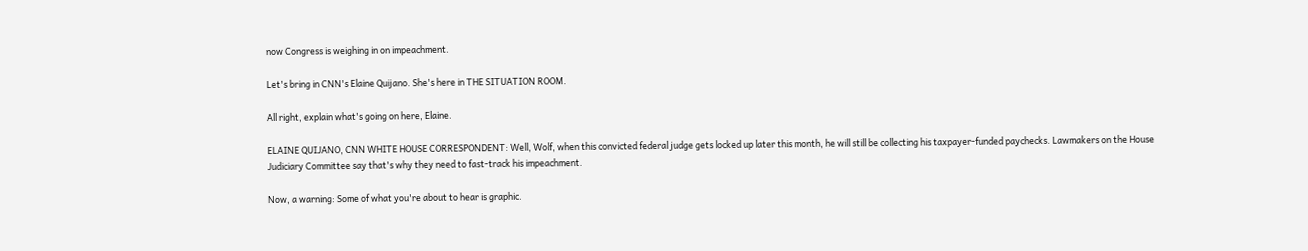now Congress is weighing in on impeachment.

Let's bring in CNN's Elaine Quijano. She's here in THE SITUATION ROOM.

All right, explain what's going on here, Elaine.

ELAINE QUIJANO, CNN WHITE HOUSE CORRESPONDENT: Well, Wolf, when this convicted federal judge gets locked up later this month, he will still be collecting his taxpayer-funded paychecks. Lawmakers on the House Judiciary Committee say that's why they need to fast-track his impeachment.

Now, a warning: Some of what you're about to hear is graphic.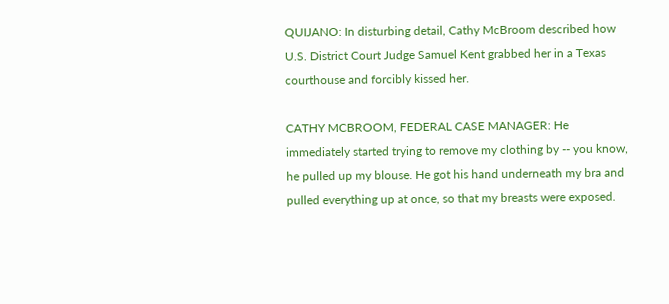QUIJANO: In disturbing detail, Cathy McBroom described how U.S. District Court Judge Samuel Kent grabbed her in a Texas courthouse and forcibly kissed her.

CATHY MCBROOM, FEDERAL CASE MANAGER: He immediately started trying to remove my clothing by -- you know, he pulled up my blouse. He got his hand underneath my bra and pulled everything up at once, so that my breasts were exposed.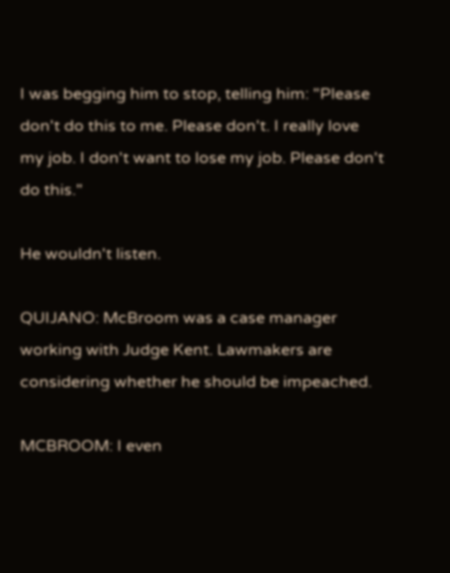I was begging him to stop, telling him: "Please don't do this to me. Please don't. I really love my job. I don't want to lose my job. Please don't do this."

He wouldn't listen.

QUIJANO: McBroom was a case manager working with Judge Kent. Lawmakers are considering whether he should be impeached.

MCBROOM: I even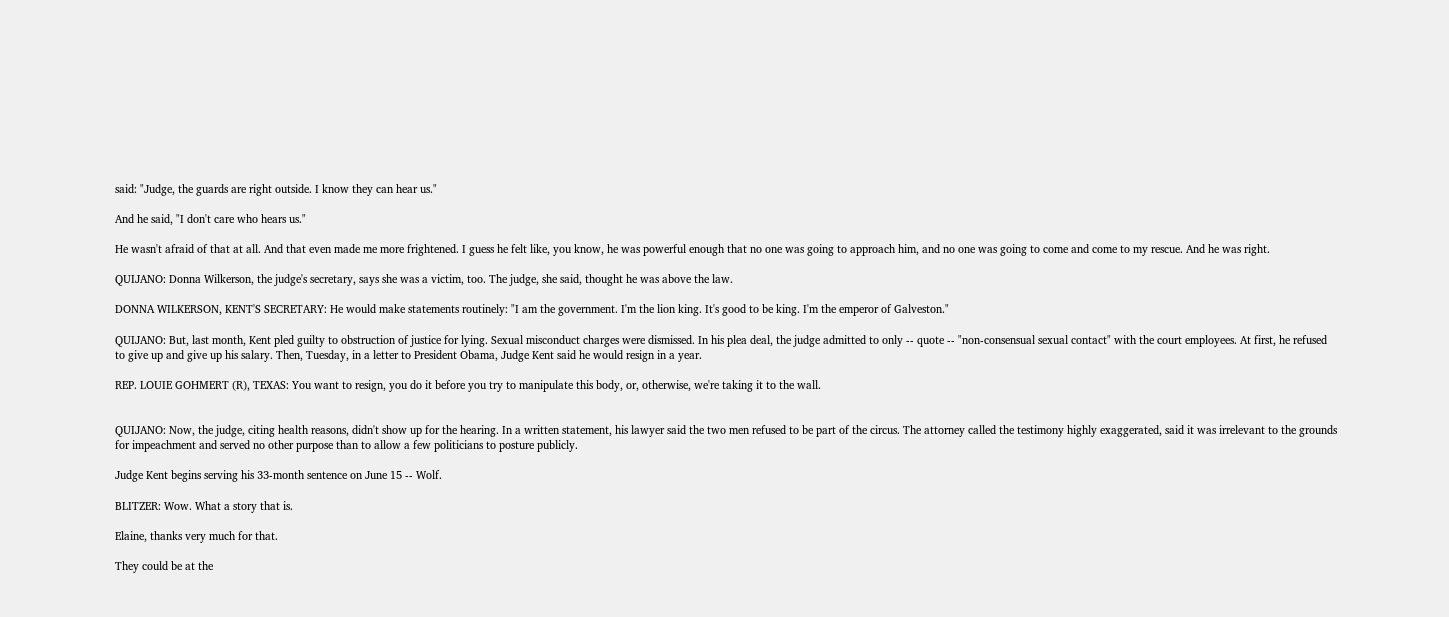said: "Judge, the guards are right outside. I know they can hear us."

And he said, "I don't care who hears us."

He wasn't afraid of that at all. And that even made me more frightened. I guess he felt like, you know, he was powerful enough that no one was going to approach him, and no one was going to come and come to my rescue. And he was right.

QUIJANO: Donna Wilkerson, the judge's secretary, says she was a victim, too. The judge, she said, thought he was above the law.

DONNA WILKERSON, KENT'S SECRETARY: He would make statements routinely: "I am the government. I'm the lion king. It's good to be king. I'm the emperor of Galveston."

QUIJANO: But, last month, Kent pled guilty to obstruction of justice for lying. Sexual misconduct charges were dismissed. In his plea deal, the judge admitted to only -- quote -- "non-consensual sexual contact" with the court employees. At first, he refused to give up and give up his salary. Then, Tuesday, in a letter to President Obama, Judge Kent said he would resign in a year.

REP. LOUIE GOHMERT (R), TEXAS: You want to resign, you do it before you try to manipulate this body, or, otherwise, we're taking it to the wall.


QUIJANO: Now, the judge, citing health reasons, didn't show up for the hearing. In a written statement, his lawyer said the two men refused to be part of the circus. The attorney called the testimony highly exaggerated, said it was irrelevant to the grounds for impeachment and served no other purpose than to allow a few politicians to posture publicly.

Judge Kent begins serving his 33-month sentence on June 15 -- Wolf.

BLITZER: Wow. What a story that is.

Elaine, thanks very much for that.

They could be at the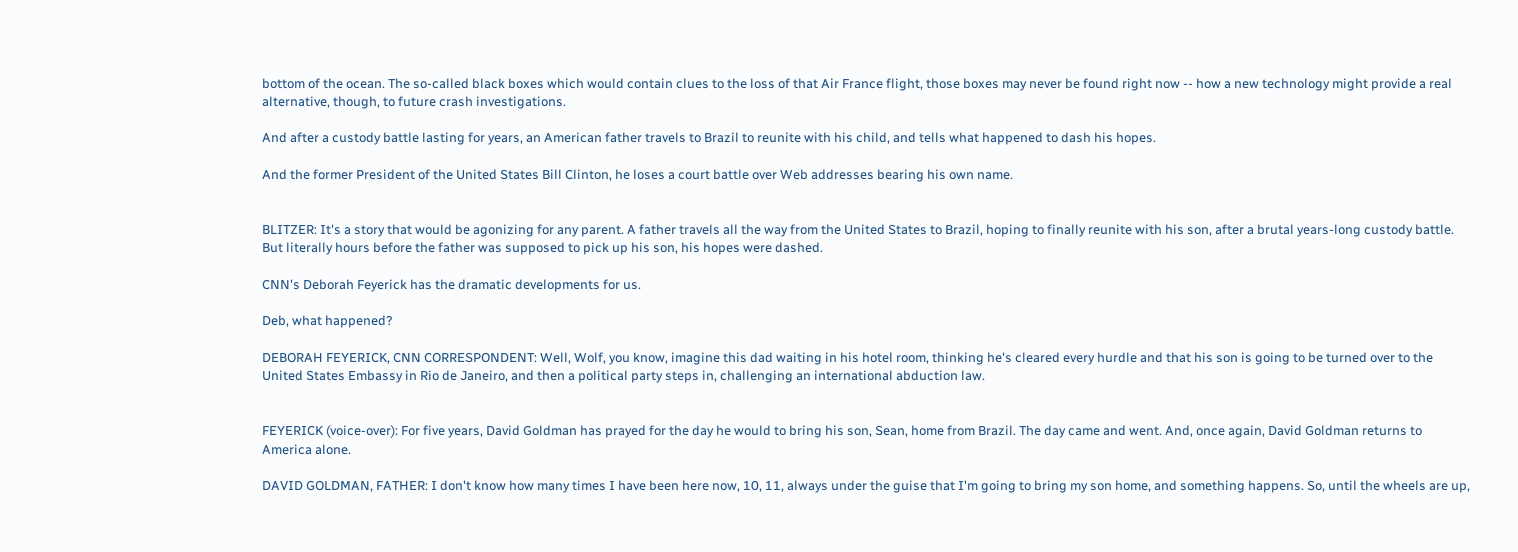bottom of the ocean. The so-called black boxes which would contain clues to the loss of that Air France flight, those boxes may never be found right now -- how a new technology might provide a real alternative, though, to future crash investigations.

And after a custody battle lasting for years, an American father travels to Brazil to reunite with his child, and tells what happened to dash his hopes.

And the former President of the United States Bill Clinton, he loses a court battle over Web addresses bearing his own name.


BLITZER: It's a story that would be agonizing for any parent. A father travels all the way from the United States to Brazil, hoping to finally reunite with his son, after a brutal years-long custody battle. But literally hours before the father was supposed to pick up his son, his hopes were dashed.

CNN's Deborah Feyerick has the dramatic developments for us.

Deb, what happened?

DEBORAH FEYERICK, CNN CORRESPONDENT: Well, Wolf, you know, imagine this dad waiting in his hotel room, thinking he's cleared every hurdle and that his son is going to be turned over to the United States Embassy in Rio de Janeiro, and then a political party steps in, challenging an international abduction law.


FEYERICK (voice-over): For five years, David Goldman has prayed for the day he would to bring his son, Sean, home from Brazil. The day came and went. And, once again, David Goldman returns to America alone.

DAVID GOLDMAN, FATHER: I don't know how many times I have been here now, 10, 11, always under the guise that I'm going to bring my son home, and something happens. So, until the wheels are up,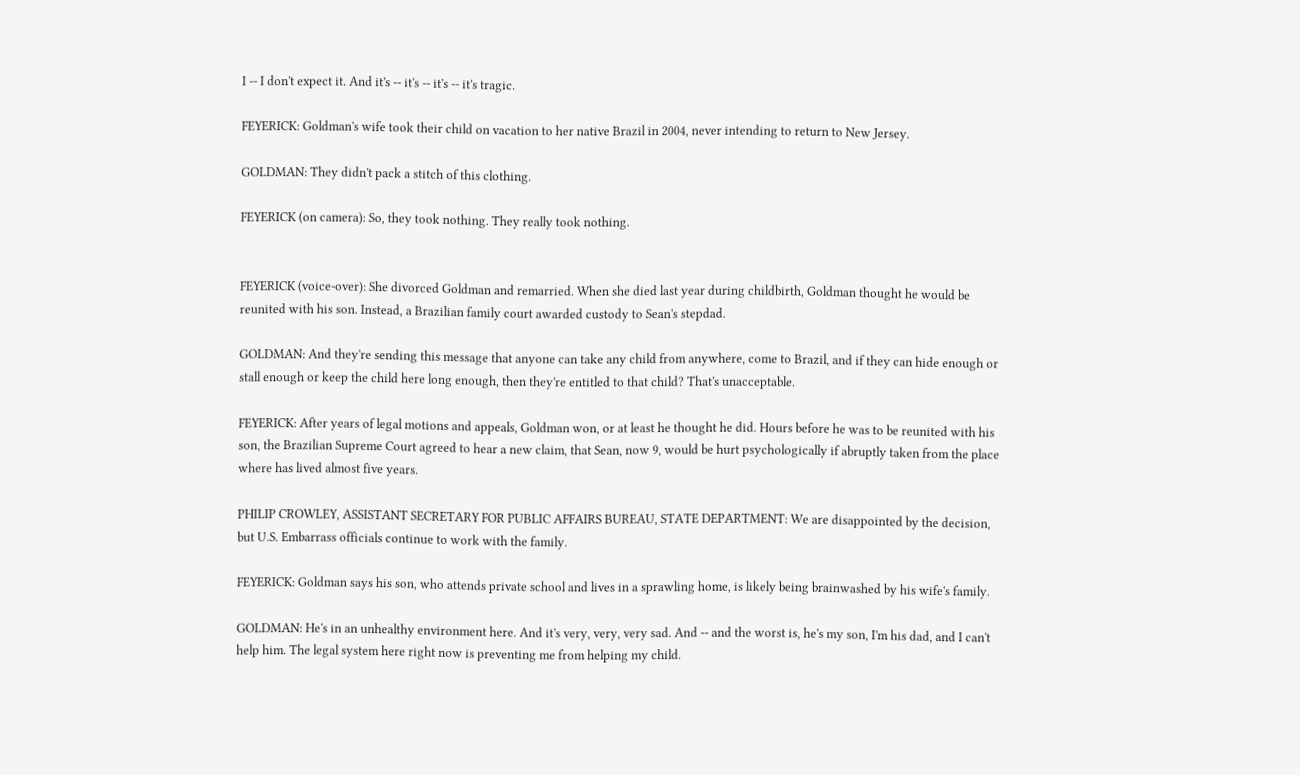I -- I don't expect it. And it's -- it's -- it's -- it's tragic.

FEYERICK: Goldman's wife took their child on vacation to her native Brazil in 2004, never intending to return to New Jersey.

GOLDMAN: They didn't pack a stitch of this clothing.

FEYERICK (on camera): So, they took nothing. They really took nothing.


FEYERICK (voice-over): She divorced Goldman and remarried. When she died last year during childbirth, Goldman thought he would be reunited with his son. Instead, a Brazilian family court awarded custody to Sean's stepdad.

GOLDMAN: And they're sending this message that anyone can take any child from anywhere, come to Brazil, and if they can hide enough or stall enough or keep the child here long enough, then they're entitled to that child? That's unacceptable.

FEYERICK: After years of legal motions and appeals, Goldman won, or at least he thought he did. Hours before he was to be reunited with his son, the Brazilian Supreme Court agreed to hear a new claim, that Sean, now 9, would be hurt psychologically if abruptly taken from the place where has lived almost five years.

PHILIP CROWLEY, ASSISTANT SECRETARY FOR PUBLIC AFFAIRS BUREAU, STATE DEPARTMENT: We are disappointed by the decision, but U.S. Embarrass officials continue to work with the family.

FEYERICK: Goldman says his son, who attends private school and lives in a sprawling home, is likely being brainwashed by his wife's family.

GOLDMAN: He's in an unhealthy environment here. And it's very, very, very sad. And -- and the worst is, he's my son, I'm his dad, and I can't help him. The legal system here right now is preventing me from helping my child.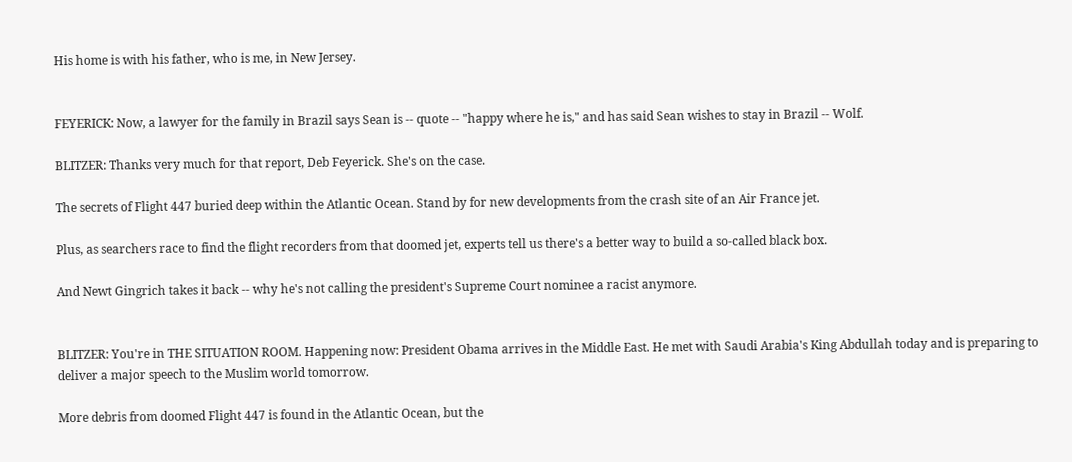His home is with his father, who is me, in New Jersey.


FEYERICK: Now, a lawyer for the family in Brazil says Sean is -- quote -- "happy where he is," and has said Sean wishes to stay in Brazil -- Wolf.

BLITZER: Thanks very much for that report, Deb Feyerick. She's on the case.

The secrets of Flight 447 buried deep within the Atlantic Ocean. Stand by for new developments from the crash site of an Air France jet.

Plus, as searchers race to find the flight recorders from that doomed jet, experts tell us there's a better way to build a so-called black box.

And Newt Gingrich takes it back -- why he's not calling the president's Supreme Court nominee a racist anymore.


BLITZER: You're in THE SITUATION ROOM. Happening now: President Obama arrives in the Middle East. He met with Saudi Arabia's King Abdullah today and is preparing to deliver a major speech to the Muslim world tomorrow.

More debris from doomed Flight 447 is found in the Atlantic Ocean, but the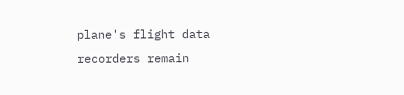plane's flight data recorders remain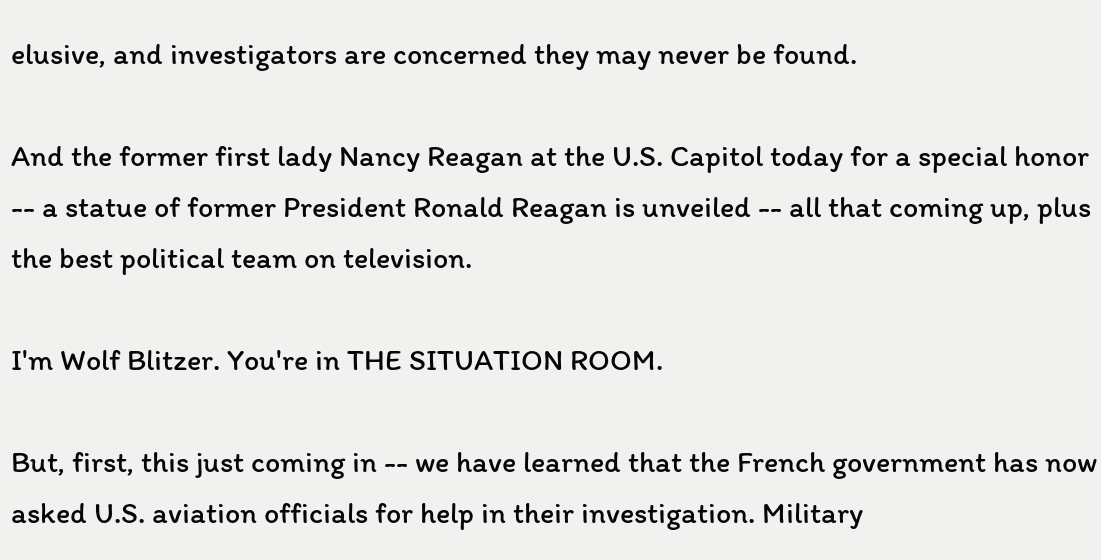elusive, and investigators are concerned they may never be found.

And the former first lady Nancy Reagan at the U.S. Capitol today for a special honor -- a statue of former President Ronald Reagan is unveiled -- all that coming up, plus the best political team on television.

I'm Wolf Blitzer. You're in THE SITUATION ROOM.

But, first, this just coming in -- we have learned that the French government has now asked U.S. aviation officials for help in their investigation. Military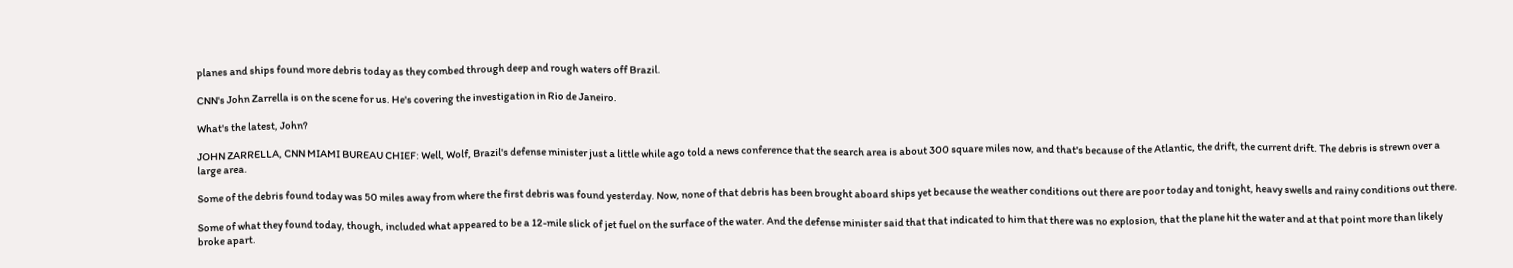planes and ships found more debris today as they combed through deep and rough waters off Brazil.

CNN's John Zarrella is on the scene for us. He's covering the investigation in Rio de Janeiro.

What's the latest, John?

JOHN ZARRELLA, CNN MIAMI BUREAU CHIEF: Well, Wolf, Brazil's defense minister just a little while ago told a news conference that the search area is about 300 square miles now, and that's because of the Atlantic, the drift, the current drift. The debris is strewn over a large area.

Some of the debris found today was 50 miles away from where the first debris was found yesterday. Now, none of that debris has been brought aboard ships yet because the weather conditions out there are poor today and tonight, heavy swells and rainy conditions out there.

Some of what they found today, though, included what appeared to be a 12-mile slick of jet fuel on the surface of the water. And the defense minister said that that indicated to him that there was no explosion, that the plane hit the water and at that point more than likely broke apart.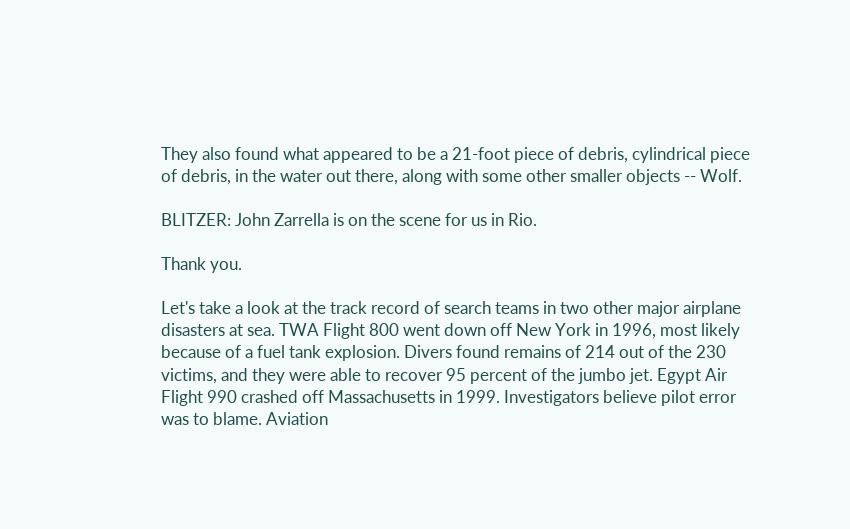They also found what appeared to be a 21-foot piece of debris, cylindrical piece of debris, in the water out there, along with some other smaller objects -- Wolf.

BLITZER: John Zarrella is on the scene for us in Rio.

Thank you.

Let's take a look at the track record of search teams in two other major airplane disasters at sea. TWA Flight 800 went down off New York in 1996, most likely because of a fuel tank explosion. Divers found remains of 214 out of the 230 victims, and they were able to recover 95 percent of the jumbo jet. Egypt Air Flight 990 crashed off Massachusetts in 1999. Investigators believe pilot error was to blame. Aviation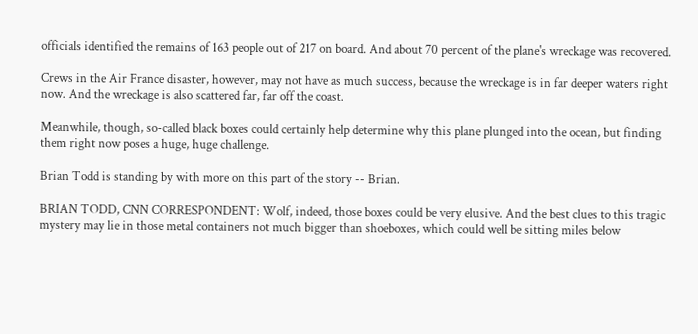officials identified the remains of 163 people out of 217 on board. And about 70 percent of the plane's wreckage was recovered.

Crews in the Air France disaster, however, may not have as much success, because the wreckage is in far deeper waters right now. And the wreckage is also scattered far, far off the coast.

Meanwhile, though, so-called black boxes could certainly help determine why this plane plunged into the ocean, but finding them right now poses a huge, huge challenge.

Brian Todd is standing by with more on this part of the story -- Brian.

BRIAN TODD, CNN CORRESPONDENT: Wolf, indeed, those boxes could be very elusive. And the best clues to this tragic mystery may lie in those metal containers not much bigger than shoeboxes, which could well be sitting miles below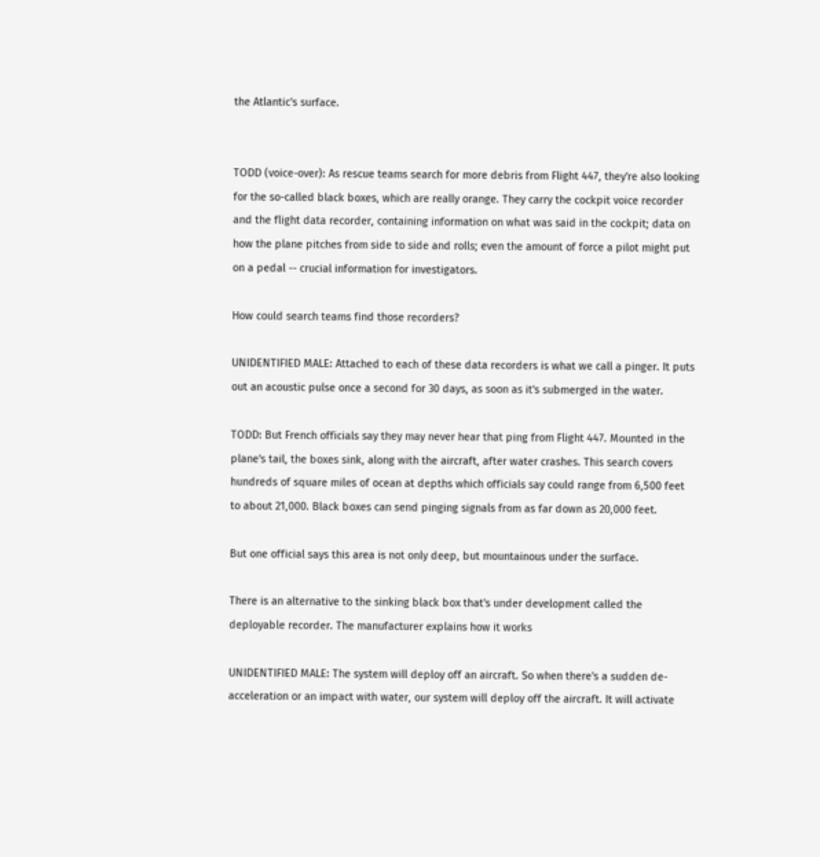the Atlantic's surface.


TODD (voice-over): As rescue teams search for more debris from Flight 447, they're also looking for the so-called black boxes, which are really orange. They carry the cockpit voice recorder and the flight data recorder, containing information on what was said in the cockpit; data on how the plane pitches from side to side and rolls; even the amount of force a pilot might put on a pedal -- crucial information for investigators.

How could search teams find those recorders?

UNIDENTIFIED MALE: Attached to each of these data recorders is what we call a pinger. It puts out an acoustic pulse once a second for 30 days, as soon as it's submerged in the water.

TODD: But French officials say they may never hear that ping from Flight 447. Mounted in the plane's tail, the boxes sink, along with the aircraft, after water crashes. This search covers hundreds of square miles of ocean at depths which officials say could range from 6,500 feet to about 21,000. Black boxes can send pinging signals from as far down as 20,000 feet.

But one official says this area is not only deep, but mountainous under the surface.

There is an alternative to the sinking black box that's under development called the deployable recorder. The manufacturer explains how it works

UNIDENTIFIED MALE: The system will deploy off an aircraft. So when there's a sudden de-acceleration or an impact with water, our system will deploy off the aircraft. It will activate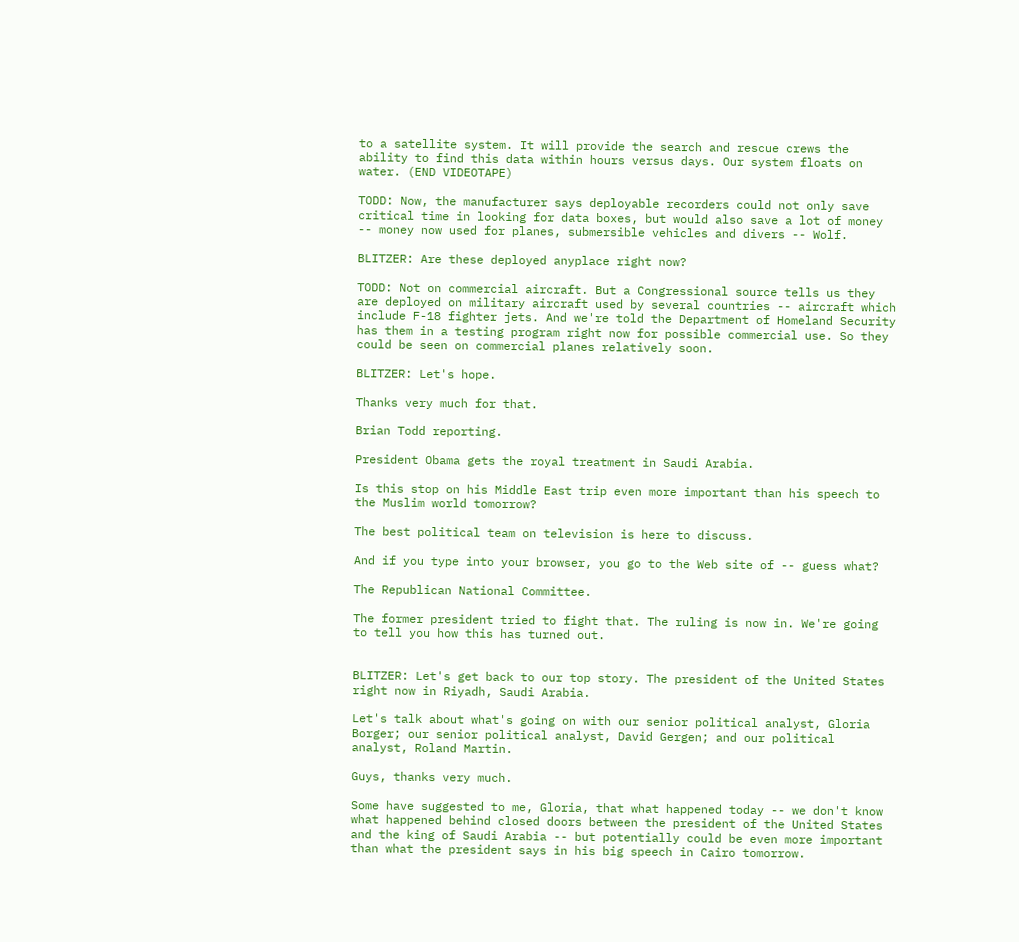to a satellite system. It will provide the search and rescue crews the ability to find this data within hours versus days. Our system floats on water. (END VIDEOTAPE)

TODD: Now, the manufacturer says deployable recorders could not only save critical time in looking for data boxes, but would also save a lot of money -- money now used for planes, submersible vehicles and divers -- Wolf.

BLITZER: Are these deployed anyplace right now?

TODD: Not on commercial aircraft. But a Congressional source tells us they are deployed on military aircraft used by several countries -- aircraft which include F-18 fighter jets. And we're told the Department of Homeland Security has them in a testing program right now for possible commercial use. So they could be seen on commercial planes relatively soon.

BLITZER: Let's hope.

Thanks very much for that.

Brian Todd reporting.

President Obama gets the royal treatment in Saudi Arabia.

Is this stop on his Middle East trip even more important than his speech to the Muslim world tomorrow?

The best political team on television is here to discuss.

And if you type into your browser, you go to the Web site of -- guess what?

The Republican National Committee.

The former president tried to fight that. The ruling is now in. We're going to tell you how this has turned out.


BLITZER: Let's get back to our top story. The president of the United States right now in Riyadh, Saudi Arabia.

Let's talk about what's going on with our senior political analyst, Gloria Borger; our senior political analyst, David Gergen; and our political analyst, Roland Martin.

Guys, thanks very much.

Some have suggested to me, Gloria, that what happened today -- we don't know what happened behind closed doors between the president of the United States and the king of Saudi Arabia -- but potentially could be even more important than what the president says in his big speech in Cairo tomorrow.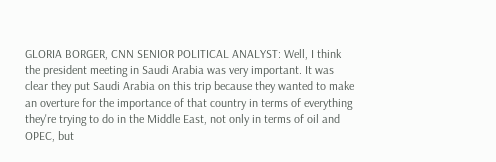GLORIA BORGER, CNN SENIOR POLITICAL ANALYST: Well, I think the president meeting in Saudi Arabia was very important. It was clear they put Saudi Arabia on this trip because they wanted to make an overture for the importance of that country in terms of everything they're trying to do in the Middle East, not only in terms of oil and OPEC, but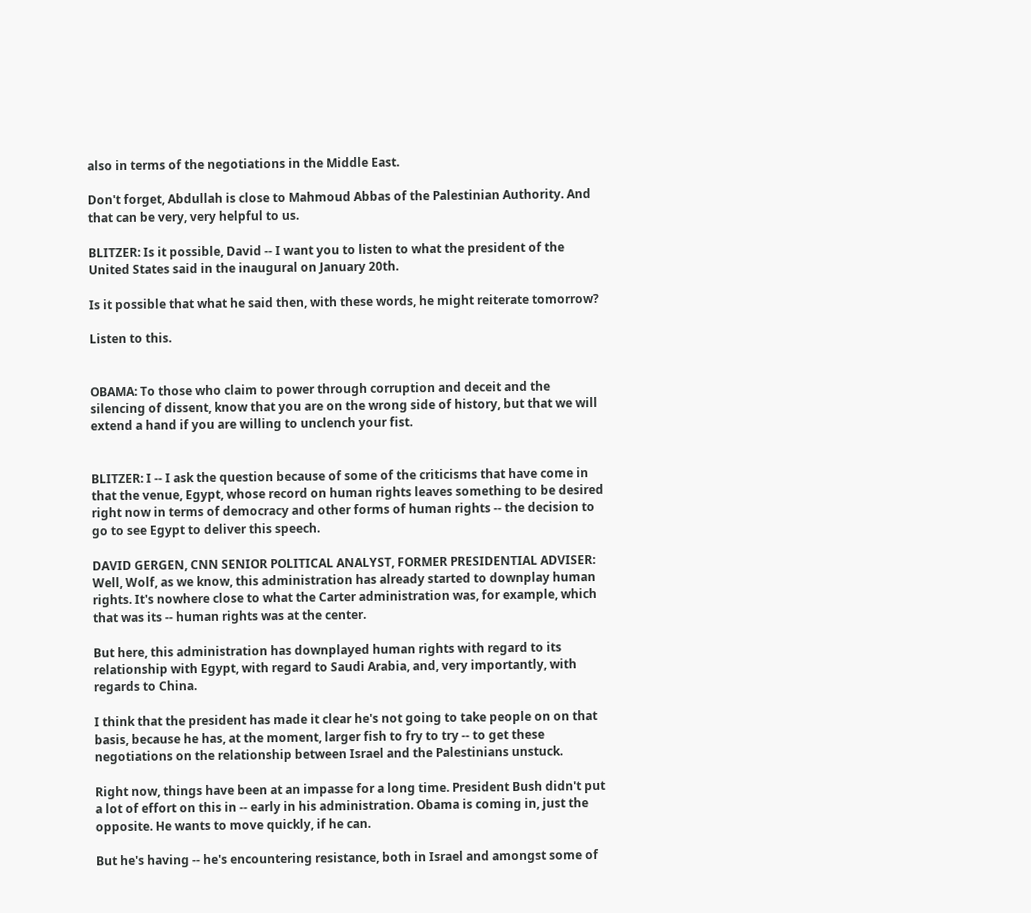also in terms of the negotiations in the Middle East.

Don't forget, Abdullah is close to Mahmoud Abbas of the Palestinian Authority. And that can be very, very helpful to us.

BLITZER: Is it possible, David -- I want you to listen to what the president of the United States said in the inaugural on January 20th.

Is it possible that what he said then, with these words, he might reiterate tomorrow?

Listen to this.


OBAMA: To those who claim to power through corruption and deceit and the silencing of dissent, know that you are on the wrong side of history, but that we will extend a hand if you are willing to unclench your fist.


BLITZER: I -- I ask the question because of some of the criticisms that have come in that the venue, Egypt, whose record on human rights leaves something to be desired right now in terms of democracy and other forms of human rights -- the decision to go to see Egypt to deliver this speech.

DAVID GERGEN, CNN SENIOR POLITICAL ANALYST, FORMER PRESIDENTIAL ADVISER: Well, Wolf, as we know, this administration has already started to downplay human rights. It's nowhere close to what the Carter administration was, for example, which that was its -- human rights was at the center.

But here, this administration has downplayed human rights with regard to its relationship with Egypt, with regard to Saudi Arabia, and, very importantly, with regards to China.

I think that the president has made it clear he's not going to take people on on that basis, because he has, at the moment, larger fish to fry to try -- to get these negotiations on the relationship between Israel and the Palestinians unstuck.

Right now, things have been at an impasse for a long time. President Bush didn't put a lot of effort on this in -- early in his administration. Obama is coming in, just the opposite. He wants to move quickly, if he can.

But he's having -- he's encountering resistance, both in Israel and amongst some of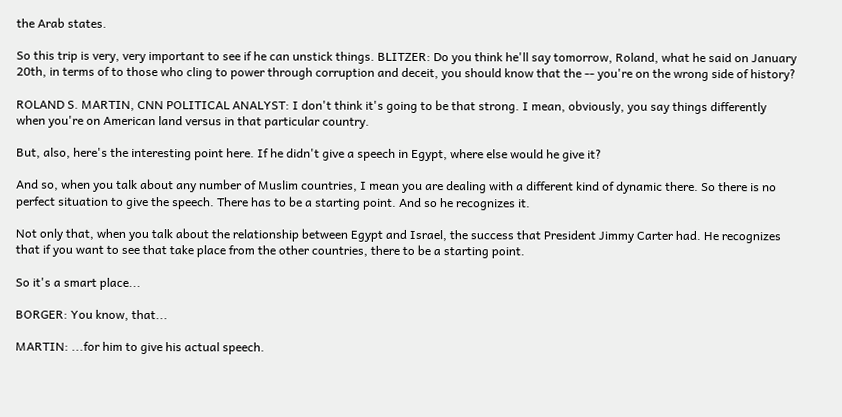the Arab states.

So this trip is very, very important to see if he can unstick things. BLITZER: Do you think he'll say tomorrow, Roland, what he said on January 20th, in terms of to those who cling to power through corruption and deceit, you should know that the -- you're on the wrong side of history?

ROLAND S. MARTIN, CNN POLITICAL ANALYST: I don't think it's going to be that strong. I mean, obviously, you say things differently when you're on American land versus in that particular country.

But, also, here's the interesting point here. If he didn't give a speech in Egypt, where else would he give it?

And so, when you talk about any number of Muslim countries, I mean you are dealing with a different kind of dynamic there. So there is no perfect situation to give the speech. There has to be a starting point. And so he recognizes it.

Not only that, when you talk about the relationship between Egypt and Israel, the success that President Jimmy Carter had. He recognizes that if you want to see that take place from the other countries, there to be a starting point.

So it's a smart place...

BORGER: You know, that...

MARTIN: ...for him to give his actual speech.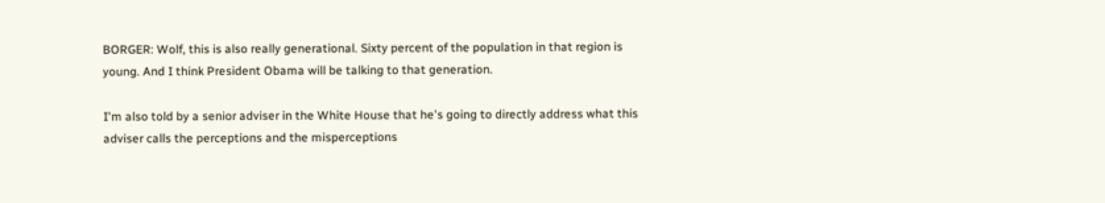BORGER: Wolf, this is also really generational. Sixty percent of the population in that region is young. And I think President Obama will be talking to that generation.

I'm also told by a senior adviser in the White House that he's going to directly address what this adviser calls the perceptions and the misperceptions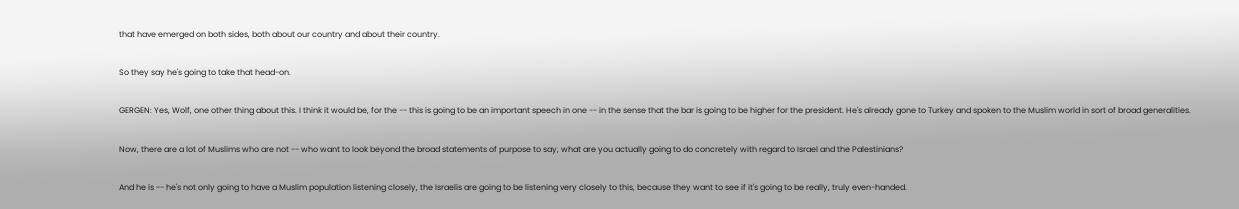that have emerged on both sides, both about our country and about their country.

So they say he's going to take that head-on.

GERGEN: Yes, Wolf, one other thing about this. I think it would be, for the -- this is going to be an important speech in one -- in the sense that the bar is going to be higher for the president. He's already gone to Turkey and spoken to the Muslim world in sort of broad generalities.

Now, there are a lot of Muslims who are not -- who want to look beyond the broad statements of purpose to say, what are you actually going to do concretely with regard to Israel and the Palestinians?

And he is -- he's not only going to have a Muslim population listening closely, the Israelis are going to be listening very closely to this, because they want to see if it's going to be really, truly even-handed.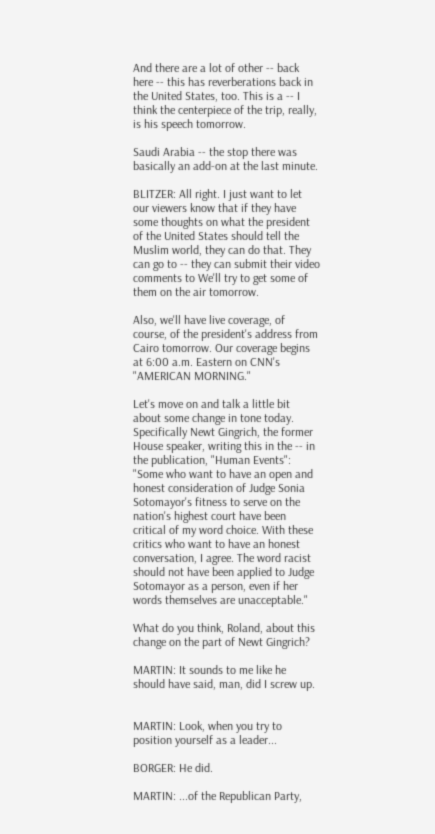And there are a lot of other -- back here -- this has reverberations back in the United States, too. This is a -- I think the centerpiece of the trip, really, is his speech tomorrow.

Saudi Arabia -- the stop there was basically an add-on at the last minute.

BLITZER: All right. I just want to let our viewers know that if they have some thoughts on what the president of the United States should tell the Muslim world, they can do that. They can go to -- they can submit their video comments to We'll try to get some of them on the air tomorrow.

Also, we'll have live coverage, of course, of the president's address from Cairo tomorrow. Our coverage begins at 6:00 a.m. Eastern on CNN's "AMERICAN MORNING."

Let's move on and talk a little bit about some change in tone today. Specifically Newt Gingrich, the former House speaker, writing this in the -- in the publication, "Human Events": "Some who want to have an open and honest consideration of Judge Sonia Sotomayor's fitness to serve on the nation's highest court have been critical of my word choice. With these critics who want to have an honest conversation, I agree. The word racist should not have been applied to Judge Sotomayor as a person, even if her words themselves are unacceptable."

What do you think, Roland, about this change on the part of Newt Gingrich?

MARTIN: It sounds to me like he should have said, man, did I screw up.


MARTIN: Look, when you try to position yourself as a leader...

BORGER: He did.

MARTIN: ...of the Republican Party,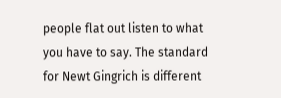people flat out listen to what you have to say. The standard for Newt Gingrich is different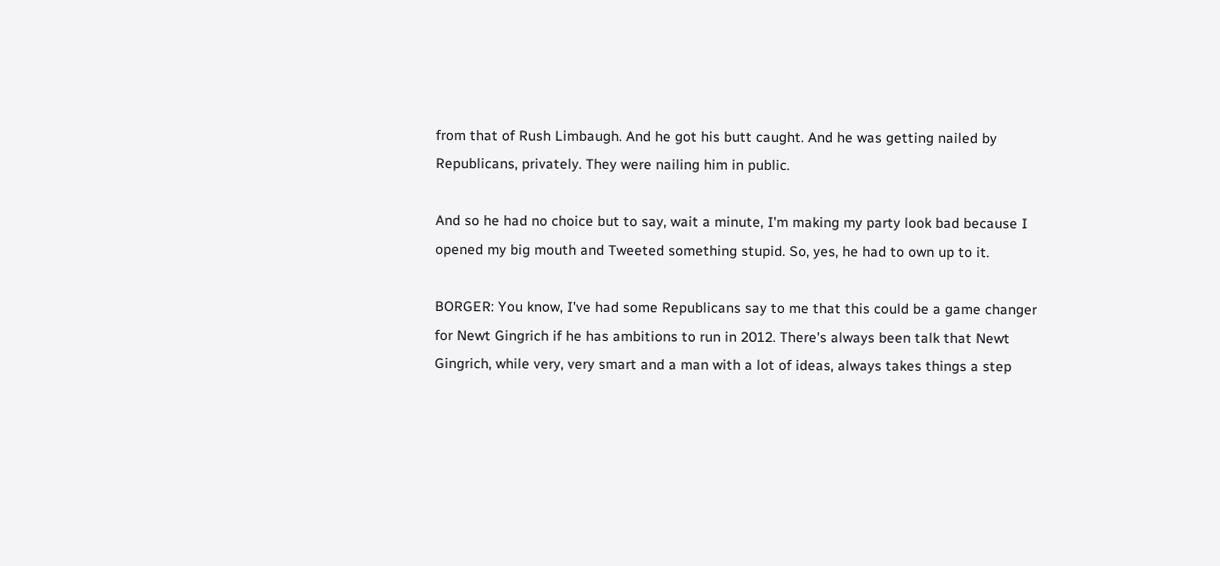from that of Rush Limbaugh. And he got his butt caught. And he was getting nailed by Republicans, privately. They were nailing him in public.

And so he had no choice but to say, wait a minute, I'm making my party look bad because I opened my big mouth and Tweeted something stupid. So, yes, he had to own up to it.

BORGER: You know, I've had some Republicans say to me that this could be a game changer for Newt Gingrich if he has ambitions to run in 2012. There's always been talk that Newt Gingrich, while very, very smart and a man with a lot of ideas, always takes things a step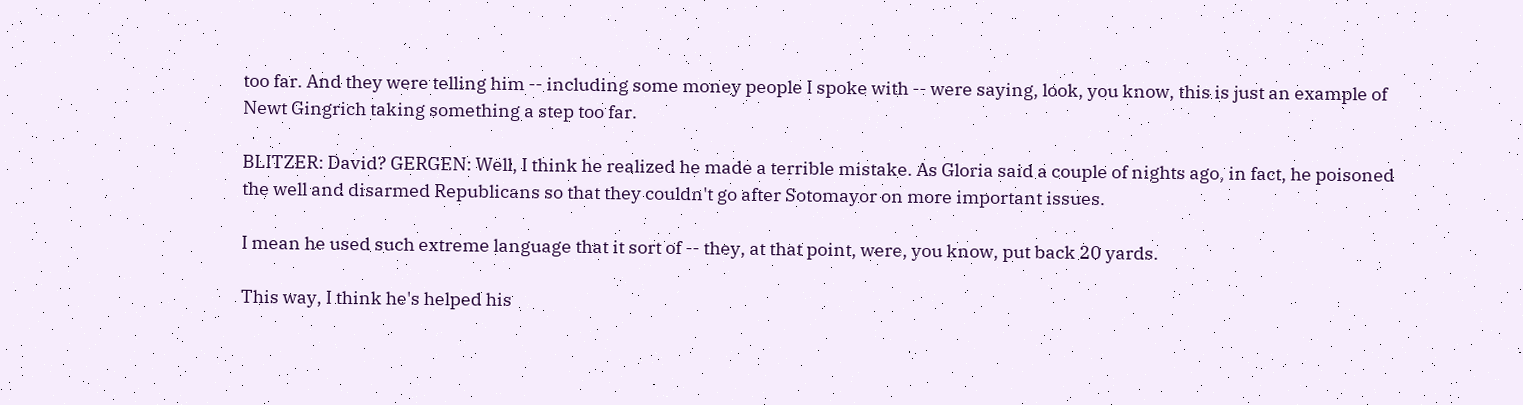too far. And they were telling him -- including some money people I spoke with -- were saying, look, you know, this is just an example of Newt Gingrich taking something a step too far.

BLITZER: David? GERGEN: Well, I think he realized he made a terrible mistake. As Gloria said a couple of nights ago, in fact, he poisoned the well and disarmed Republicans so that they couldn't go after Sotomayor on more important issues.

I mean he used such extreme language that it sort of -- they, at that point, were, you know, put back 20 yards.

This way, I think he's helped his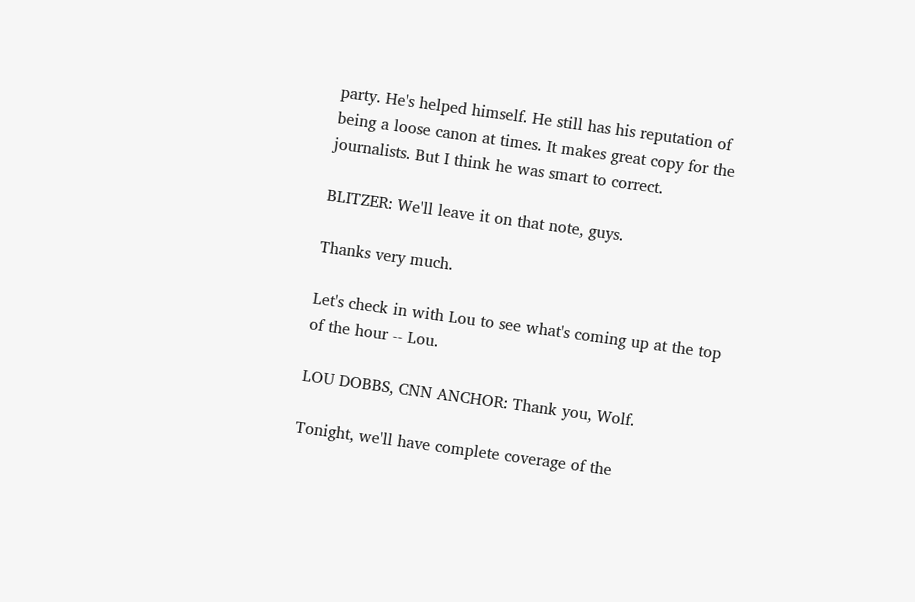party. He's helped himself. He still has his reputation of being a loose canon at times. It makes great copy for the journalists. But I think he was smart to correct.

BLITZER: We'll leave it on that note, guys.

Thanks very much.

Let's check in with Lou to see what's coming up at the top of the hour -- Lou.

LOU DOBBS, CNN ANCHOR: Thank you, Wolf.

Tonight, we'll have complete coverage of the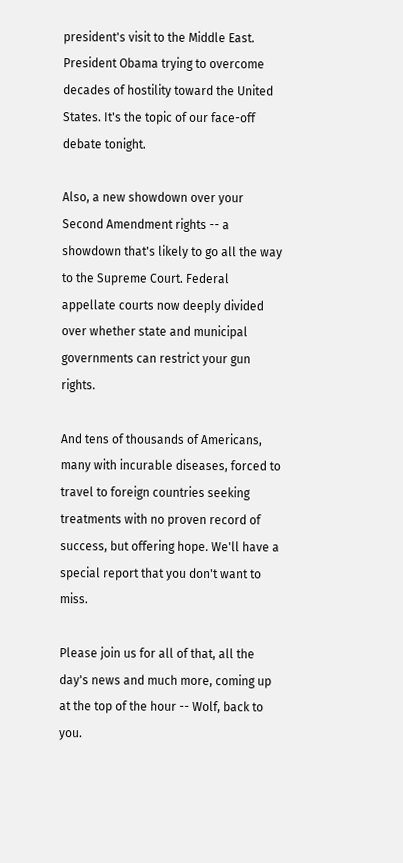president's visit to the Middle East. President Obama trying to overcome decades of hostility toward the United States. It's the topic of our face-off debate tonight.

Also, a new showdown over your Second Amendment rights -- a showdown that's likely to go all the way to the Supreme Court. Federal appellate courts now deeply divided over whether state and municipal governments can restrict your gun rights.

And tens of thousands of Americans, many with incurable diseases, forced to travel to foreign countries seeking treatments with no proven record of success, but offering hope. We'll have a special report that you don't want to miss.

Please join us for all of that, all the day's news and much more, coming up at the top of the hour -- Wolf, back to you.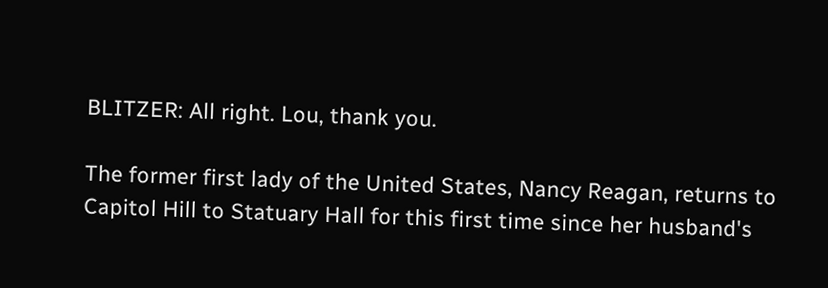BLITZER: All right. Lou, thank you.

The former first lady of the United States, Nancy Reagan, returns to Capitol Hill to Statuary Hall for this first time since her husband's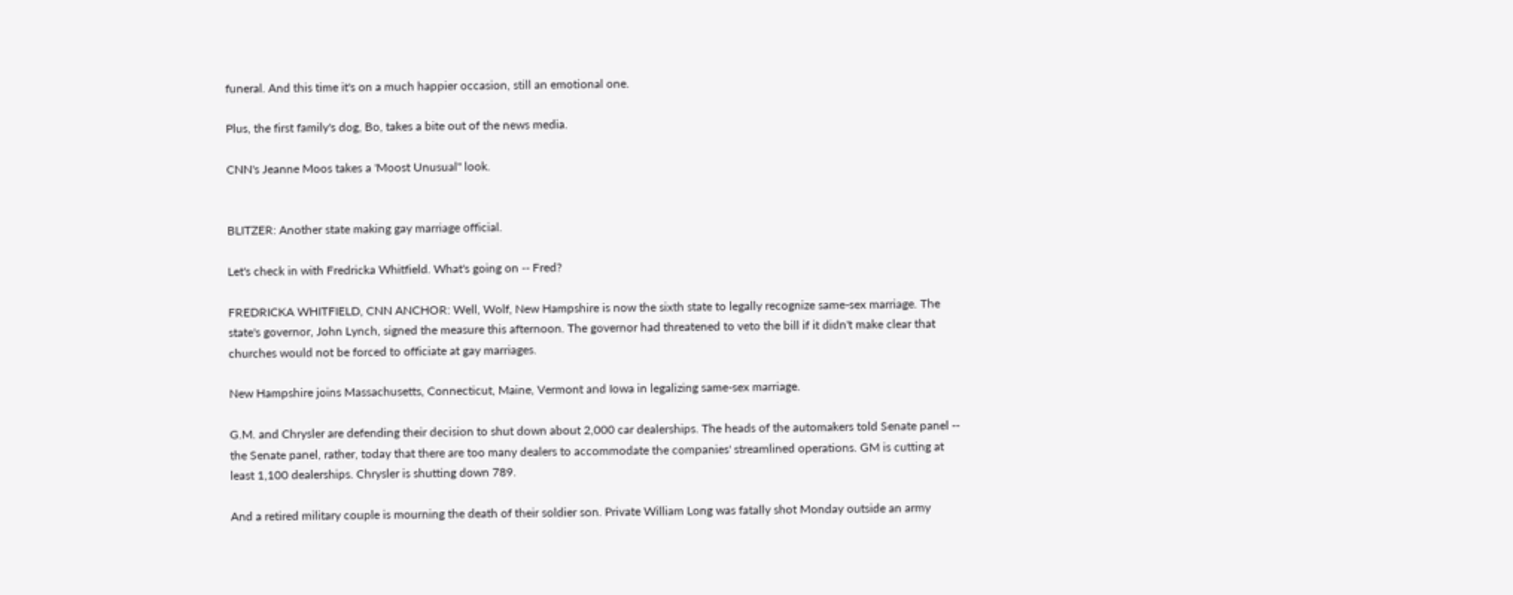funeral. And this time it's on a much happier occasion, still an emotional one.

Plus, the first family's dog, Bo, takes a bite out of the news media.

CNN's Jeanne Moos takes a 'Moost Unusual" look.


BLITZER: Another state making gay marriage official.

Let's check in with Fredricka Whitfield. What's going on -- Fred?

FREDRICKA WHITFIELD, CNN ANCHOR: Well, Wolf, New Hampshire is now the sixth state to legally recognize same-sex marriage. The state's governor, John Lynch, signed the measure this afternoon. The governor had threatened to veto the bill if it didn't make clear that churches would not be forced to officiate at gay marriages.

New Hampshire joins Massachusetts, Connecticut, Maine, Vermont and Iowa in legalizing same-sex marriage.

G.M. and Chrysler are defending their decision to shut down about 2,000 car dealerships. The heads of the automakers told Senate panel -- the Senate panel, rather, today that there are too many dealers to accommodate the companies' streamlined operations. GM is cutting at least 1,100 dealerships. Chrysler is shutting down 789.

And a retired military couple is mourning the death of their soldier son. Private William Long was fatally shot Monday outside an army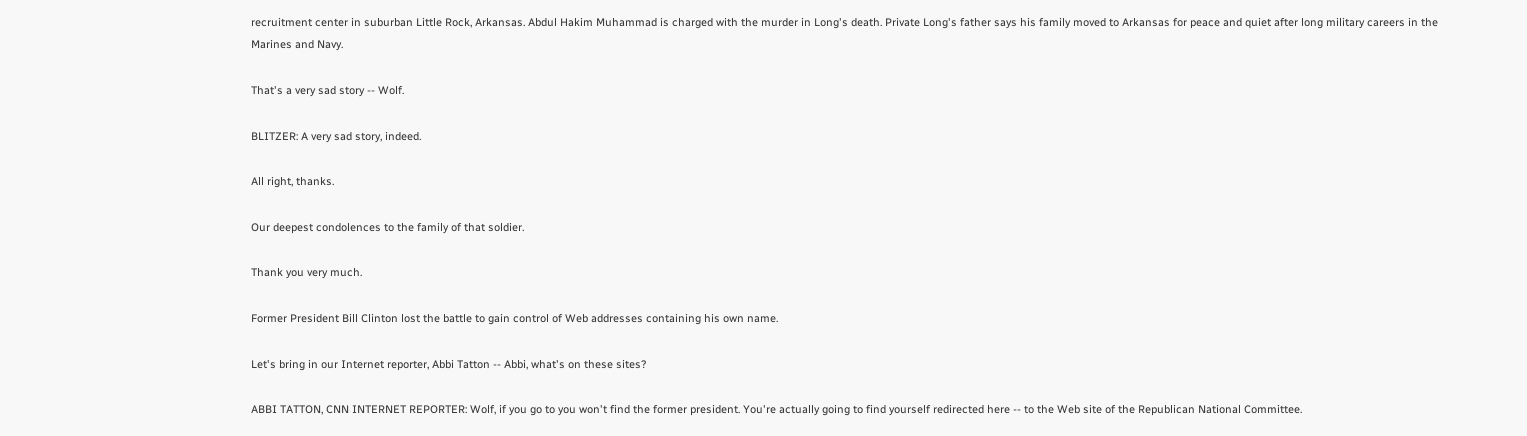recruitment center in suburban Little Rock, Arkansas. Abdul Hakim Muhammad is charged with the murder in Long's death. Private Long's father says his family moved to Arkansas for peace and quiet after long military careers in the Marines and Navy.

That's a very sad story -- Wolf.

BLITZER: A very sad story, indeed.

All right, thanks.

Our deepest condolences to the family of that soldier.

Thank you very much.

Former President Bill Clinton lost the battle to gain control of Web addresses containing his own name.

Let's bring in our Internet reporter, Abbi Tatton -- Abbi, what's on these sites?

ABBI TATTON, CNN INTERNET REPORTER: Wolf, if you go to you won't find the former president. You're actually going to find yourself redirected here -- to the Web site of the Republican National Committee.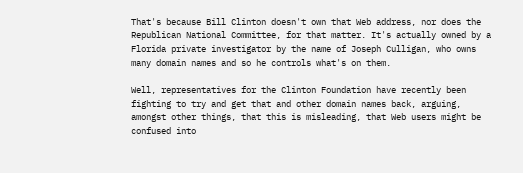That's because Bill Clinton doesn't own that Web address, nor does the Republican National Committee, for that matter. It's actually owned by a Florida private investigator by the name of Joseph Culligan, who owns many domain names and so he controls what's on them.

Well, representatives for the Clinton Foundation have recently been fighting to try and get that and other domain names back, arguing, amongst other things, that this is misleading, that Web users might be confused into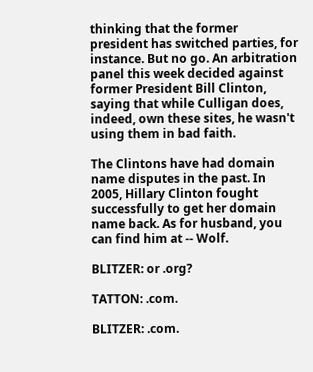thinking that the former president has switched parties, for instance. But no go. An arbitration panel this week decided against former President Bill Clinton, saying that while Culligan does, indeed, own these sites, he wasn't using them in bad faith.

The Clintons have had domain name disputes in the past. In 2005, Hillary Clinton fought successfully to get her domain name back. As for husband, you can find him at -- Wolf.

BLITZER: or .org?

TATTON: .com.

BLITZER: .com.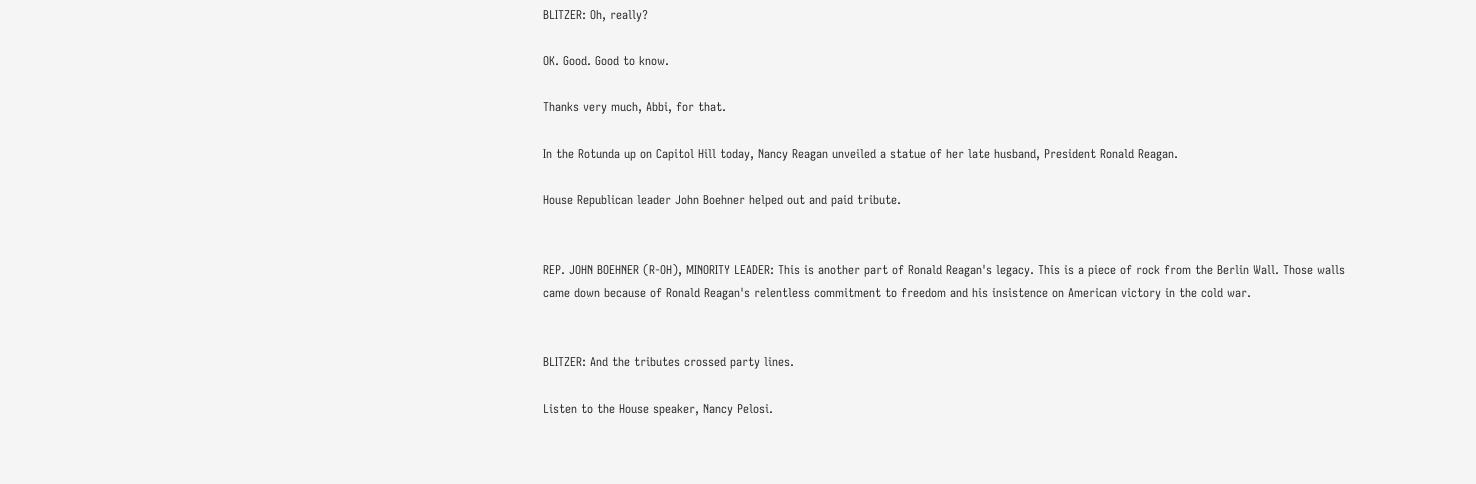BLITZER: Oh, really?

OK. Good. Good to know.

Thanks very much, Abbi, for that.

In the Rotunda up on Capitol Hill today, Nancy Reagan unveiled a statue of her late husband, President Ronald Reagan.

House Republican leader John Boehner helped out and paid tribute.


REP. JOHN BOEHNER (R-OH), MINORITY LEADER: This is another part of Ronald Reagan's legacy. This is a piece of rock from the Berlin Wall. Those walls came down because of Ronald Reagan's relentless commitment to freedom and his insistence on American victory in the cold war.


BLITZER: And the tributes crossed party lines.

Listen to the House speaker, Nancy Pelosi.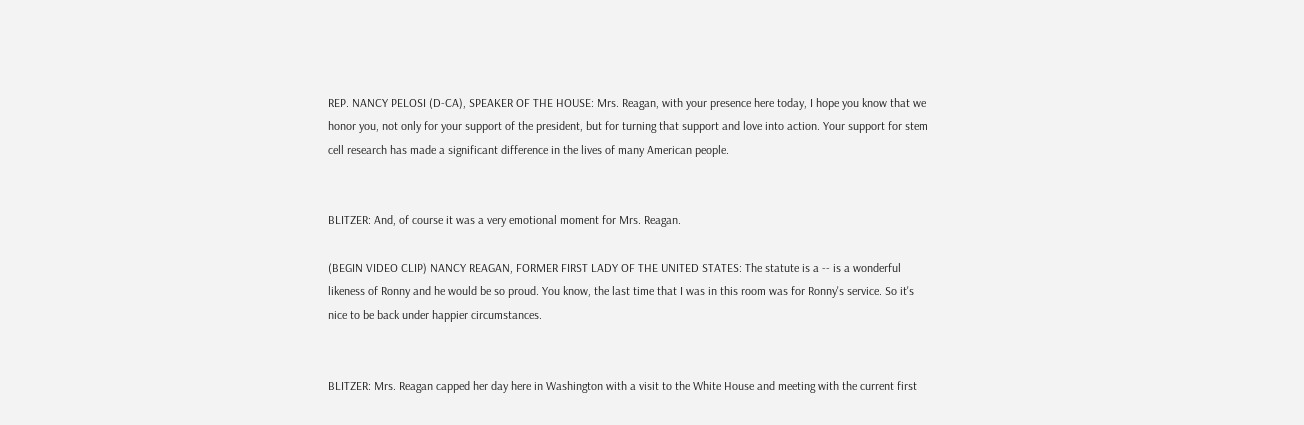REP. NANCY PELOSI (D-CA), SPEAKER OF THE HOUSE: Mrs. Reagan, with your presence here today, I hope you know that we honor you, not only for your support of the president, but for turning that support and love into action. Your support for stem cell research has made a significant difference in the lives of many American people.


BLITZER: And, of course it was a very emotional moment for Mrs. Reagan.

(BEGIN VIDEO CLIP) NANCY REAGAN, FORMER FIRST LADY OF THE UNITED STATES: The statute is a -- is a wonderful likeness of Ronny and he would be so proud. You know, the last time that I was in this room was for Ronny's service. So it's nice to be back under happier circumstances.


BLITZER: Mrs. Reagan capped her day here in Washington with a visit to the White House and meeting with the current first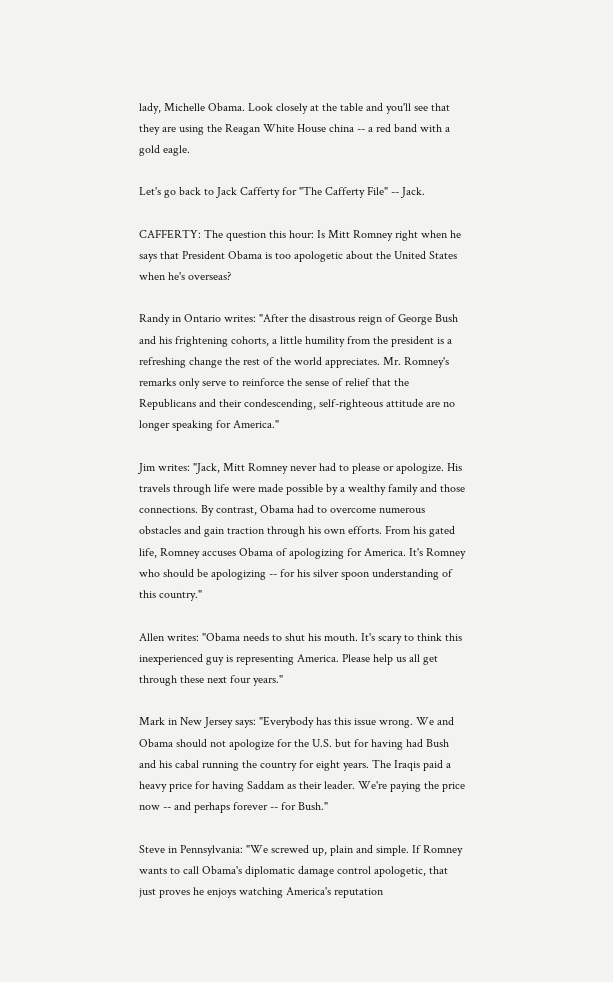lady, Michelle Obama. Look closely at the table and you'll see that they are using the Reagan White House china -- a red band with a gold eagle.

Let's go back to Jack Cafferty for "The Cafferty File" -- Jack.

CAFFERTY: The question this hour: Is Mitt Romney right when he says that President Obama is too apologetic about the United States when he's overseas?

Randy in Ontario writes: "After the disastrous reign of George Bush and his frightening cohorts, a little humility from the president is a refreshing change the rest of the world appreciates. Mr. Romney's remarks only serve to reinforce the sense of relief that the Republicans and their condescending, self-righteous attitude are no longer speaking for America."

Jim writes: "Jack, Mitt Romney never had to please or apologize. His travels through life were made possible by a wealthy family and those connections. By contrast, Obama had to overcome numerous obstacles and gain traction through his own efforts. From his gated life, Romney accuses Obama of apologizing for America. It's Romney who should be apologizing -- for his silver spoon understanding of this country."

Allen writes: "Obama needs to shut his mouth. It's scary to think this inexperienced guy is representing America. Please help us all get through these next four years."

Mark in New Jersey says: "Everybody has this issue wrong. We and Obama should not apologize for the U.S. but for having had Bush and his cabal running the country for eight years. The Iraqis paid a heavy price for having Saddam as their leader. We're paying the price now -- and perhaps forever -- for Bush."

Steve in Pennsylvania: "We screwed up, plain and simple. If Romney wants to call Obama's diplomatic damage control apologetic, that just proves he enjoys watching America's reputation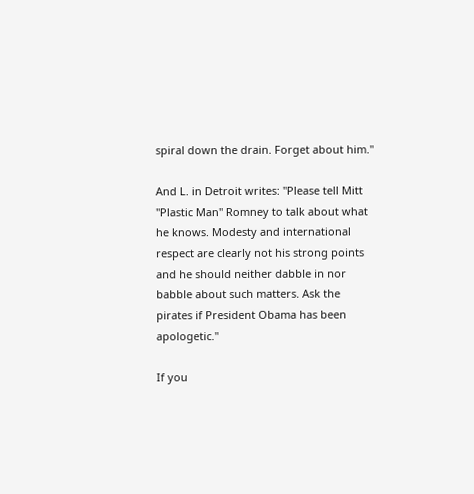spiral down the drain. Forget about him."

And L. in Detroit writes: "Please tell Mitt "Plastic Man" Romney to talk about what he knows. Modesty and international respect are clearly not his strong points and he should neither dabble in nor babble about such matters. Ask the pirates if President Obama has been apologetic."

If you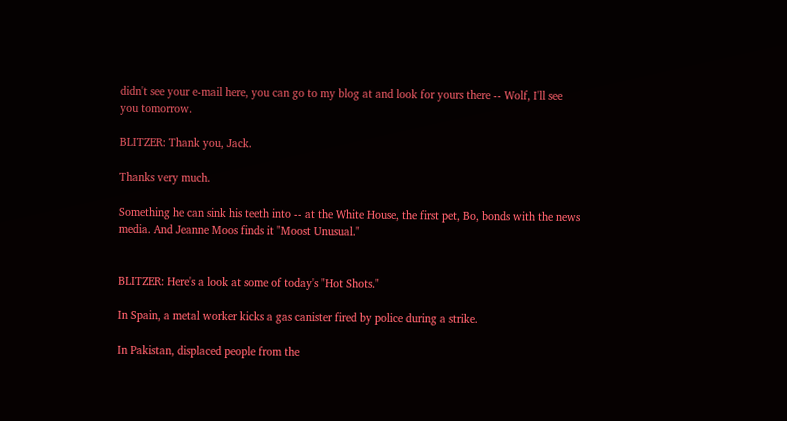didn't see your e-mail here, you can go to my blog at and look for yours there -- Wolf, I'll see you tomorrow.

BLITZER: Thank you, Jack.

Thanks very much.

Something he can sink his teeth into -- at the White House, the first pet, Bo, bonds with the news media. And Jeanne Moos finds it "Moost Unusual."


BLITZER: Here's a look at some of today's "Hot Shots."

In Spain, a metal worker kicks a gas canister fired by police during a strike.

In Pakistan, displaced people from the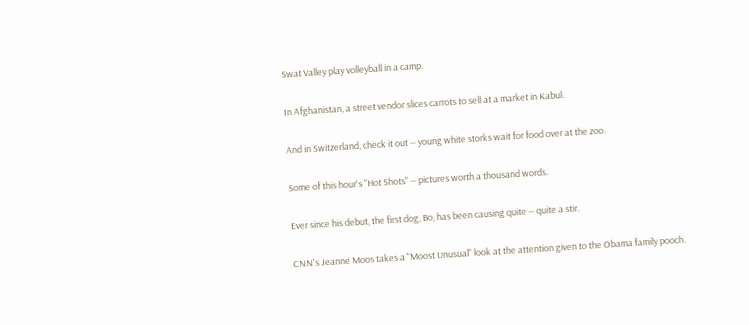Swat Valley play volleyball in a camp.

In Afghanistan, a street vendor slices carrots to sell at a market in Kabul.

And in Switzerland, check it out -- young white storks wait for food over at the zoo.

Some of this hour's "Hot Shots" -- pictures worth a thousand words.

Ever since his debut, the first dog, Bo, has been causing quite -- quite a stir.

CNN's Jeanne Moos takes a "Moost Unusual" look at the attention given to the Obama family pooch.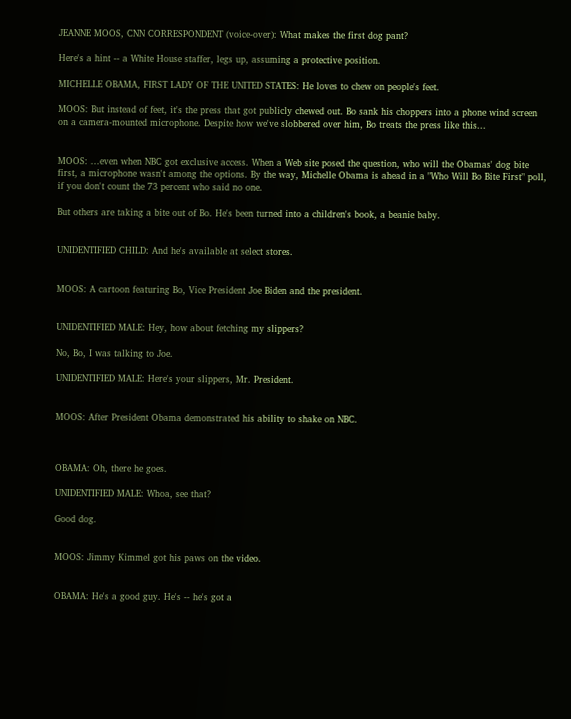JEANNE MOOS, CNN CORRESPONDENT (voice-over): What makes the first dog pant?

Here's a hint -- a White House staffer, legs up, assuming a protective position.

MICHELLE OBAMA, FIRST LADY OF THE UNITED STATES: He loves to chew on people's feet.

MOOS: But instead of feet, it's the press that got publicly chewed out. Bo sank his choppers into a phone wind screen on a camera-mounted microphone. Despite how we've slobbered over him, Bo treats the press like this...


MOOS: ...even when NBC got exclusive access. When a Web site posed the question, who will the Obamas' dog bite first, a microphone wasn't among the options. By the way, Michelle Obama is ahead in a "Who Will Bo Bite First" poll, if you don't count the 73 percent who said no one.

But others are taking a bite out of Bo. He's been turned into a children's book, a beanie baby.


UNIDENTIFIED CHILD: And he's available at select stores.


MOOS: A cartoon featuring Bo, Vice President Joe Biden and the president.


UNIDENTIFIED MALE: Hey, how about fetching my slippers?

No, Bo, I was talking to Joe.

UNIDENTIFIED MALE: Here's your slippers, Mr. President.


MOOS: After President Obama demonstrated his ability to shake on NBC.



OBAMA: Oh, there he goes.

UNIDENTIFIED MALE: Whoa, see that?

Good dog.


MOOS: Jimmy Kimmel got his paws on the video.


OBAMA: He's a good guy. He's -- he's got a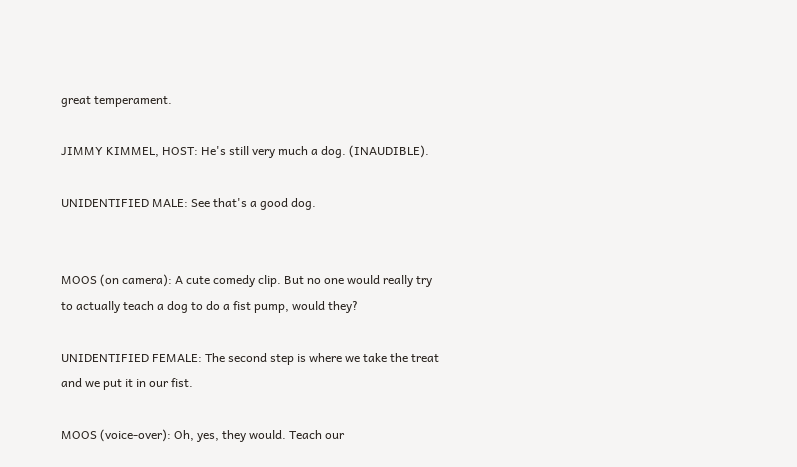great temperament.

JIMMY KIMMEL, HOST: He's still very much a dog. (INAUDIBLE).

UNIDENTIFIED MALE: See that's a good dog.


MOOS (on camera): A cute comedy clip. But no one would really try to actually teach a dog to do a fist pump, would they?

UNIDENTIFIED FEMALE: The second step is where we take the treat and we put it in our fist.

MOOS (voice-over): Oh, yes, they would. Teach our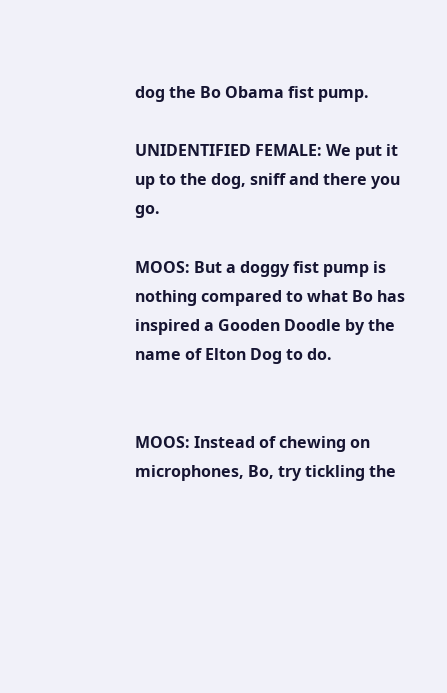dog the Bo Obama fist pump.

UNIDENTIFIED FEMALE: We put it up to the dog, sniff and there you go.

MOOS: But a doggy fist pump is nothing compared to what Bo has inspired a Gooden Doodle by the name of Elton Dog to do.


MOOS: Instead of chewing on microphones, Bo, try tickling the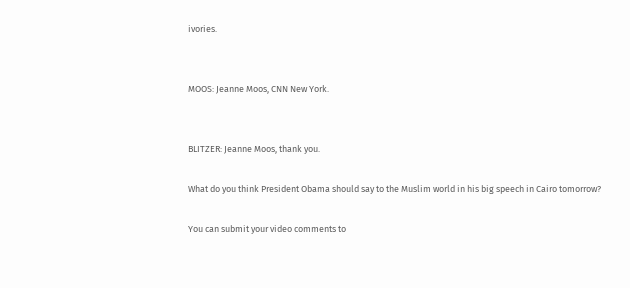ivories.


MOOS: Jeanne Moos, CNN New York.


BLITZER: Jeanne Moos, thank you.

What do you think President Obama should say to the Muslim world in his big speech in Cairo tomorrow?

You can submit your video comments to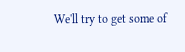We'll try to get some of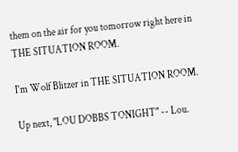them on the air for you tomorrow right here in THE SITUATION ROOM.

I'm Wolf Blitzer in THE SITUATION ROOM.

Up next, "LOU DOBBS TONIGHT" -- Lou.